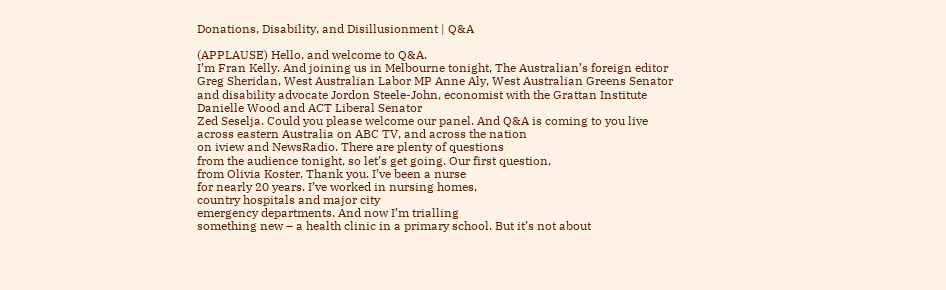Donations, Disability, and Disillusionment | Q&A

(APPLAUSE) Hello, and welcome to Q&A.
I’m Fran Kelly. And joining us in Melbourne tonight, The Australian’s foreign editor
Greg Sheridan, West Australian Labor MP Anne Aly, West Australian Greens Senator
and disability advocate Jordon Steele-John, economist with the Grattan Institute
Danielle Wood and ACT Liberal Senator
Zed Seselja. Could you please welcome our panel. And Q&A is coming to you live
across eastern Australia on ABC TV, and across the nation
on iview and NewsRadio. There are plenty of questions
from the audience tonight, so let’s get going. Our first question,
from Olivia Koster. Thank you. I’ve been a nurse
for nearly 20 years. I’ve worked in nursing homes,
country hospitals and major city
emergency departments. And now I’m trialling
something new – a health clinic in a primary school. But it’s not about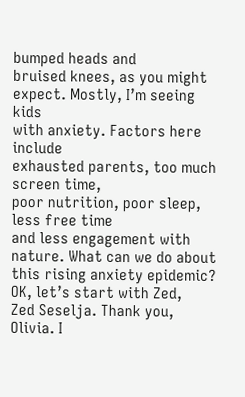bumped heads and
bruised knees, as you might expect. Mostly, I’m seeing kids
with anxiety. Factors here include
exhausted parents, too much screen time,
poor nutrition, poor sleep, less free time
and less engagement with nature. What can we do about
this rising anxiety epidemic? OK, let’s start with Zed,
Zed Seselja. Thank you, Olivia. I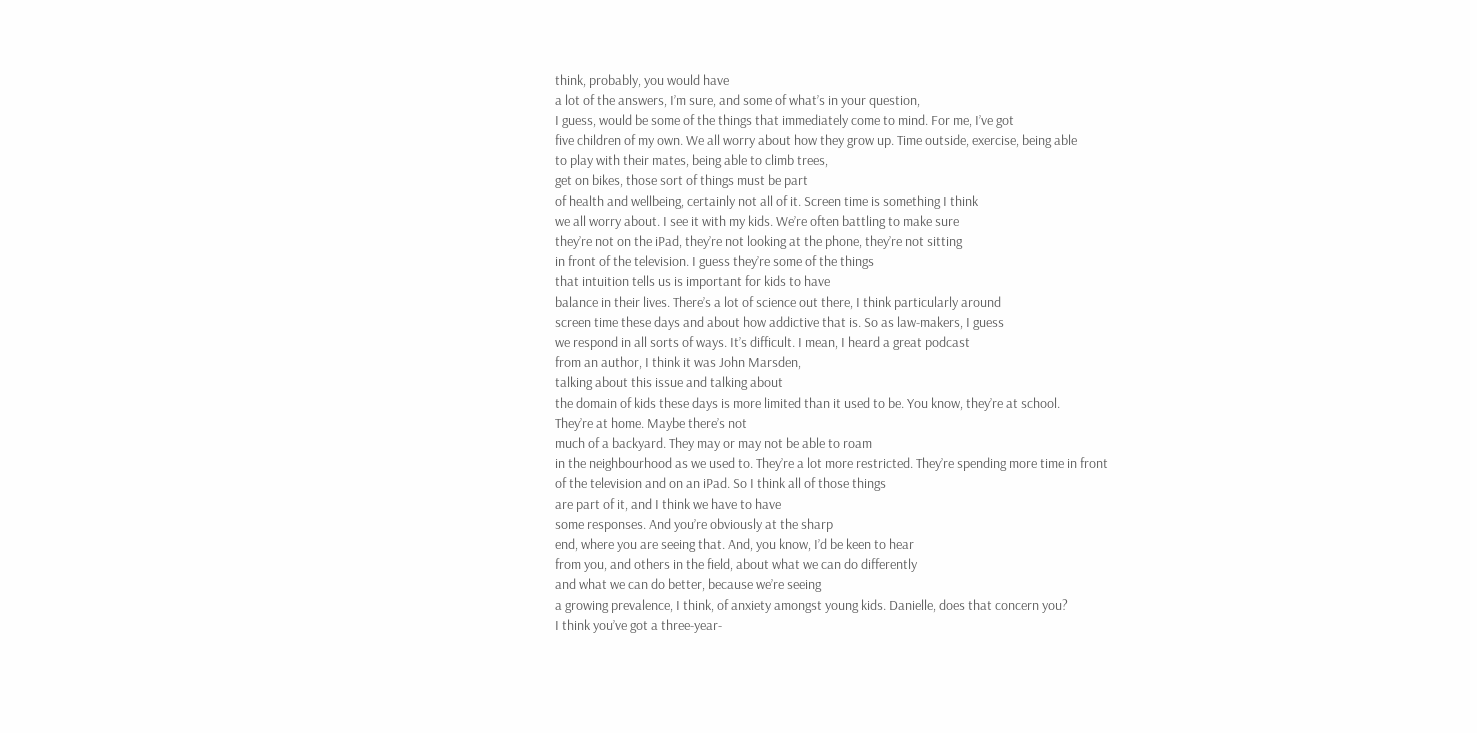think, probably, you would have
a lot of the answers, I’m sure, and some of what’s in your question,
I guess, would be some of the things that immediately come to mind. For me, I’ve got
five children of my own. We all worry about how they grow up. Time outside, exercise, being able
to play with their mates, being able to climb trees,
get on bikes, those sort of things must be part
of health and wellbeing, certainly not all of it. Screen time is something I think
we all worry about. I see it with my kids. We’re often battling to make sure
they’re not on the iPad, they’re not looking at the phone, they’re not sitting
in front of the television. I guess they’re some of the things
that intuition tells us is important for kids to have
balance in their lives. There’s a lot of science out there, I think particularly around
screen time these days and about how addictive that is. So as law-makers, I guess
we respond in all sorts of ways. It’s difficult. I mean, I heard a great podcast
from an author, I think it was John Marsden,
talking about this issue and talking about
the domain of kids these days is more limited than it used to be. You know, they’re at school.
They’re at home. Maybe there’s not
much of a backyard. They may or may not be able to roam
in the neighbourhood as we used to. They’re a lot more restricted. They’re spending more time in front
of the television and on an iPad. So I think all of those things
are part of it, and I think we have to have
some responses. And you’re obviously at the sharp
end, where you are seeing that. And, you know, I’d be keen to hear
from you, and others in the field, about what we can do differently
and what we can do better, because we’re seeing
a growing prevalence, I think, of anxiety amongst young kids. Danielle, does that concern you?
I think you’ve got a three-year-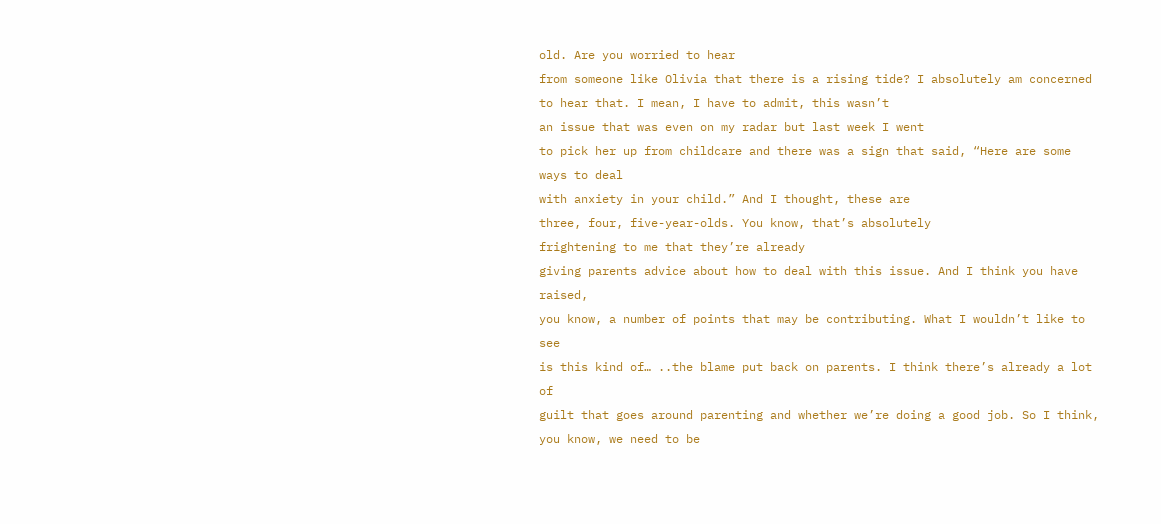old. Are you worried to hear
from someone like Olivia that there is a rising tide? I absolutely am concerned
to hear that. I mean, I have to admit, this wasn’t
an issue that was even on my radar but last week I went
to pick her up from childcare and there was a sign that said, “Here are some ways to deal
with anxiety in your child.” And I thought, these are
three, four, five-year-olds. You know, that’s absolutely
frightening to me that they’re already
giving parents advice about how to deal with this issue. And I think you have raised,
you know, a number of points that may be contributing. What I wouldn’t like to see
is this kind of… ..the blame put back on parents. I think there’s already a lot of
guilt that goes around parenting and whether we’re doing a good job. So I think, you know, we need to be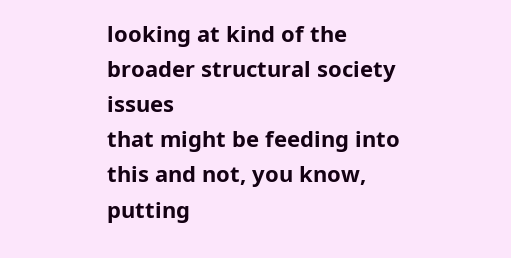looking at kind of the broader structural society issues
that might be feeding into this and not, you know, putting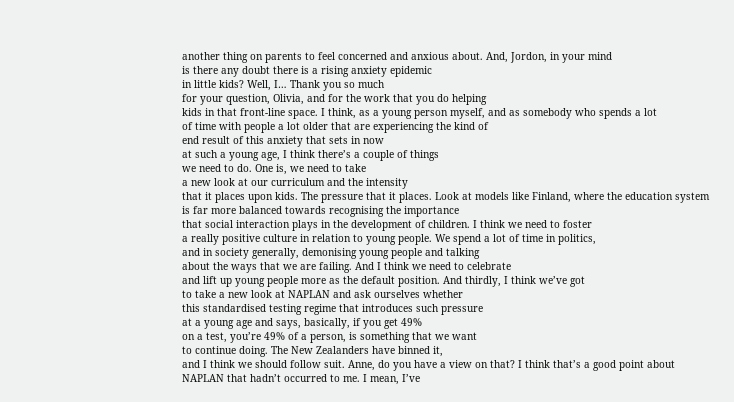another thing on parents to feel concerned and anxious about. And, Jordon, in your mind
is there any doubt there is a rising anxiety epidemic
in little kids? Well, I… Thank you so much
for your question, Olivia, and for the work that you do helping
kids in that front-line space. I think, as a young person myself, and as somebody who spends a lot
of time with people a lot older that are experiencing the kind of
end result of this anxiety that sets in now
at such a young age, I think there’s a couple of things
we need to do. One is, we need to take
a new look at our curriculum and the intensity
that it places upon kids. The pressure that it places. Look at models like Finland, where the education system
is far more balanced towards recognising the importance
that social interaction plays in the development of children. I think we need to foster
a really positive culture in relation to young people. We spend a lot of time in politics,
and in society generally, demonising young people and talking
about the ways that we are failing. And I think we need to celebrate
and lift up young people more as the default position. And thirdly, I think we’ve got
to take a new look at NAPLAN and ask ourselves whether
this standardised testing regime that introduces such pressure
at a young age and says, basically, if you get 49%
on a test, you’re 49% of a person, is something that we want
to continue doing. The New Zealanders have binned it,
and I think we should follow suit. Anne, do you have a view on that? I think that’s a good point about
NAPLAN that hadn’t occurred to me. I mean, I’ve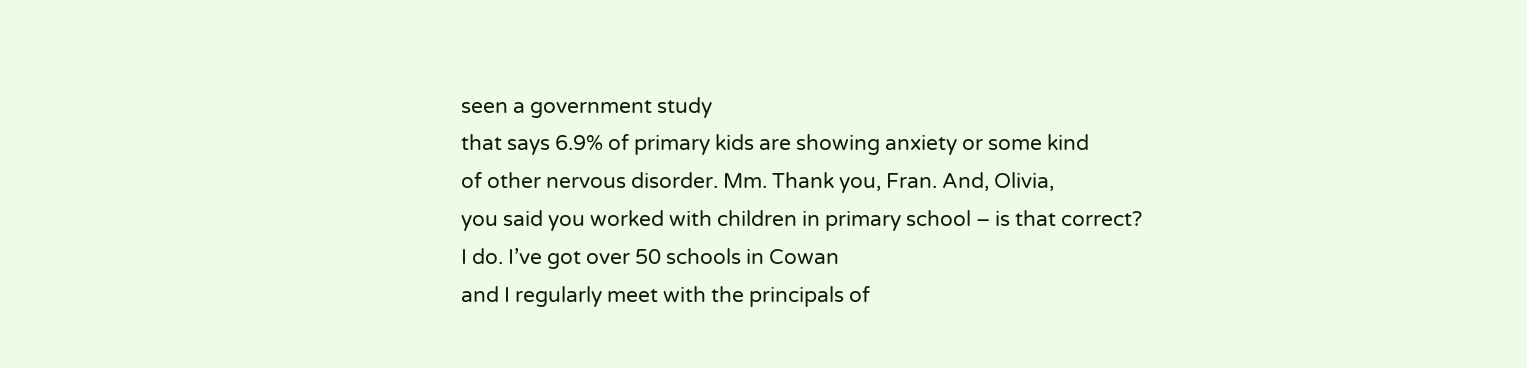seen a government study
that says 6.9% of primary kids are showing anxiety or some kind
of other nervous disorder. Mm. Thank you, Fran. And, Olivia,
you said you worked with children in primary school – is that correct?
I do. I’ve got over 50 schools in Cowan
and I regularly meet with the principals of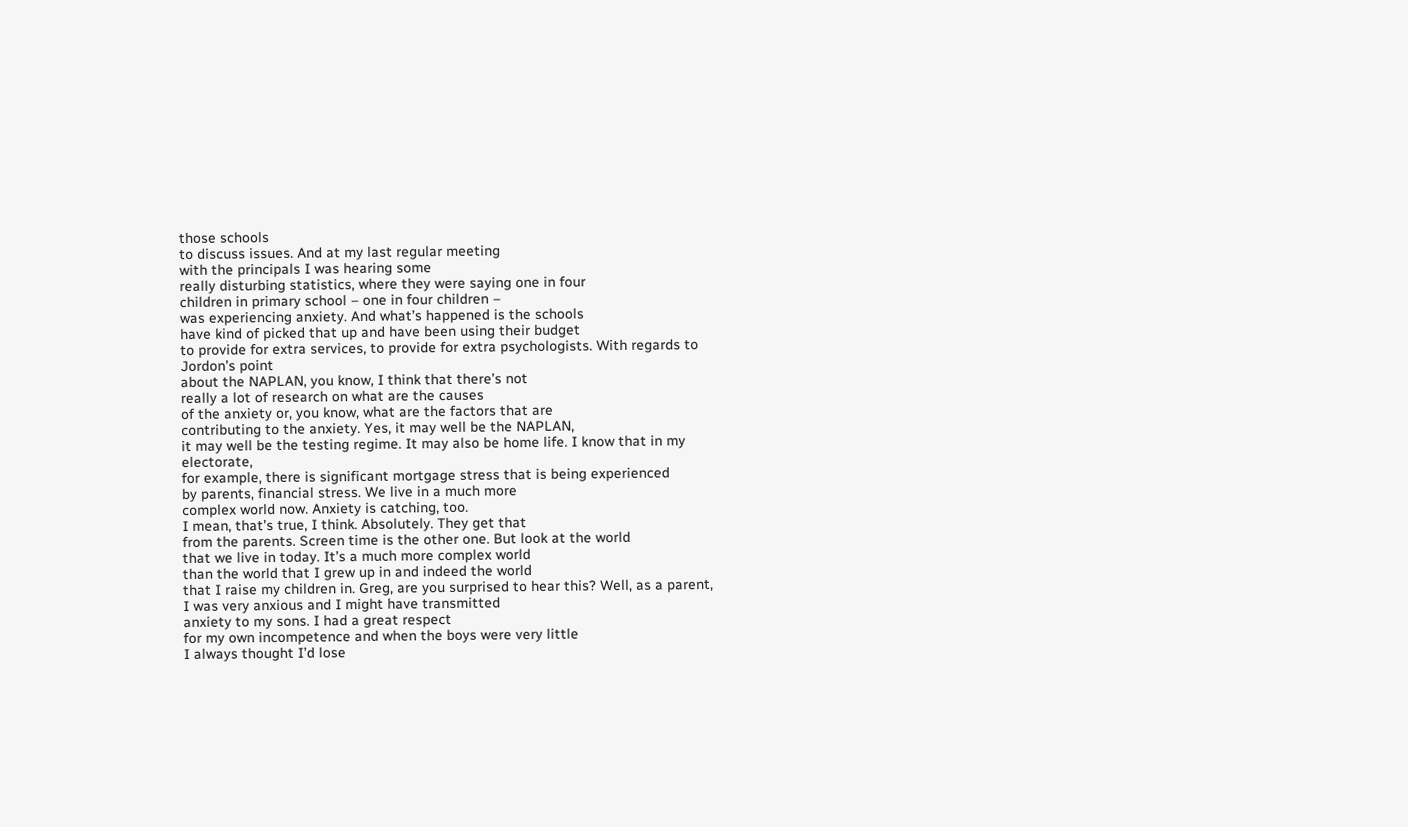those schools
to discuss issues. And at my last regular meeting
with the principals I was hearing some
really disturbing statistics, where they were saying one in four
children in primary school – one in four children –
was experiencing anxiety. And what’s happened is the schools
have kind of picked that up and have been using their budget
to provide for extra services, to provide for extra psychologists. With regards to Jordon’s point
about the NAPLAN, you know, I think that there’s not
really a lot of research on what are the causes
of the anxiety or, you know, what are the factors that are
contributing to the anxiety. Yes, it may well be the NAPLAN,
it may well be the testing regime. It may also be home life. I know that in my electorate,
for example, there is significant mortgage stress that is being experienced
by parents, financial stress. We live in a much more
complex world now. Anxiety is catching, too.
I mean, that’s true, I think. Absolutely. They get that
from the parents. Screen time is the other one. But look at the world
that we live in today. It’s a much more complex world
than the world that I grew up in and indeed the world
that I raise my children in. Greg, are you surprised to hear this? Well, as a parent,
I was very anxious and I might have transmitted
anxiety to my sons. I had a great respect
for my own incompetence and when the boys were very little
I always thought I’d lose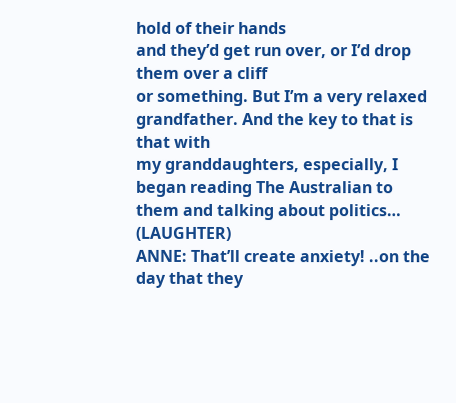hold of their hands
and they’d get run over, or I’d drop them over a cliff
or something. But I’m a very relaxed grandfather. And the key to that is that with
my granddaughters, especially, I began reading The Australian to
them and talking about politics… (LAUGHTER)
ANNE: That’ll create anxiety! ..on the day that they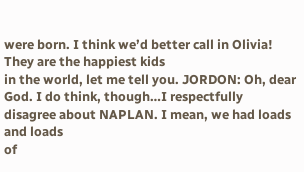were born. I think we’d better call in Olivia! They are the happiest kids
in the world, let me tell you. JORDON: Oh, dear God. I do think, though…I respectfully
disagree about NAPLAN. I mean, we had loads and loads
of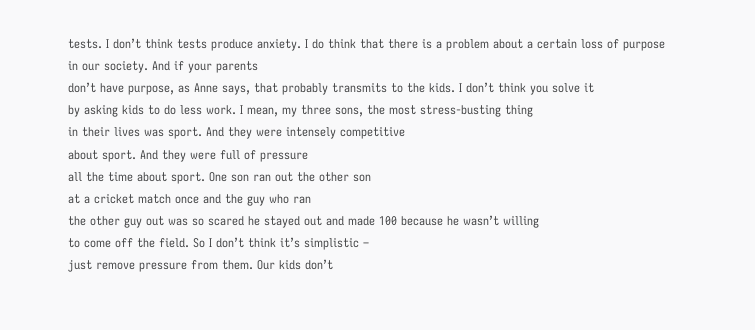tests. I don’t think tests produce anxiety. I do think that there is a problem about a certain loss of purpose
in our society. And if your parents
don’t have purpose, as Anne says, that probably transmits to the kids. I don’t think you solve it
by asking kids to do less work. I mean, my three sons, the most stress-busting thing
in their lives was sport. And they were intensely competitive
about sport. And they were full of pressure
all the time about sport. One son ran out the other son
at a cricket match once and the guy who ran
the other guy out was so scared he stayed out and made 100 because he wasn’t willing
to come off the field. So I don’t think it’s simplistic –
just remove pressure from them. Our kids don’t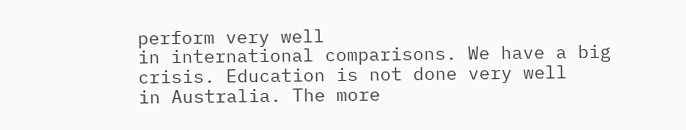perform very well
in international comparisons. We have a big crisis. Education is not done very well
in Australia. The more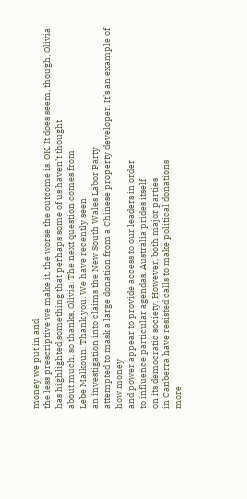money we put in and
the less prescriptive we make it, the worse the outcome is. OK. It does seem, though, Olivia
has highlighted something that perhaps some of us haven’t thought
about much, so thanks, Olivia. The next question comes from
Lebe Malkoun. Thank you. We have recently seen
an investigation into claims the New South Wales Labor Party
attempted to mask a large donation from a Chinese property developer. It’s an example of how money
and power appear to provide access to our leaders in order
to influence particular agendas. Australia prides itself
on its democratic society. However, both major parties
in Canberra have resisted calls to make political donations
more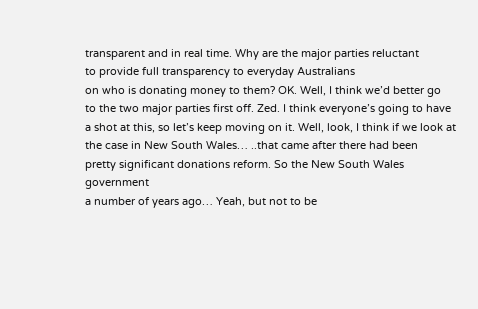transparent and in real time. Why are the major parties reluctant
to provide full transparency to everyday Australians
on who is donating money to them? OK. Well, I think we’d better go
to the two major parties first off. Zed. I think everyone’s going to have
a shot at this, so let’s keep moving on it. Well, look, I think if we look at
the case in New South Wales… ..that came after there had been
pretty significant donations reform. So the New South Wales government
a number of years ago… Yeah, but not to be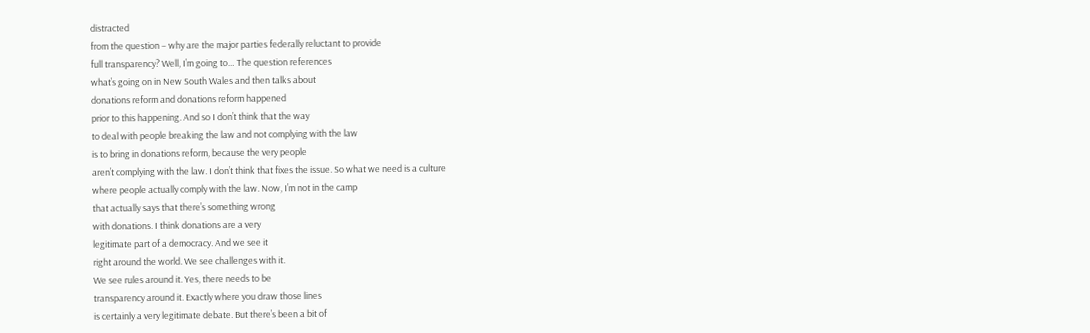distracted
from the question – why are the major parties federally reluctant to provide
full transparency? Well, I’m going to… The question references
what’s going on in New South Wales and then talks about
donations reform and donations reform happened
prior to this happening. And so I don’t think that the way
to deal with people breaking the law and not complying with the law
is to bring in donations reform, because the very people
aren’t complying with the law. I don’t think that fixes the issue. So what we need is a culture
where people actually comply with the law. Now, I’m not in the camp
that actually says that there’s something wrong
with donations. I think donations are a very
legitimate part of a democracy. And we see it
right around the world. We see challenges with it.
We see rules around it. Yes, there needs to be
transparency around it. Exactly where you draw those lines
is certainly a very legitimate debate. But there’s been a bit of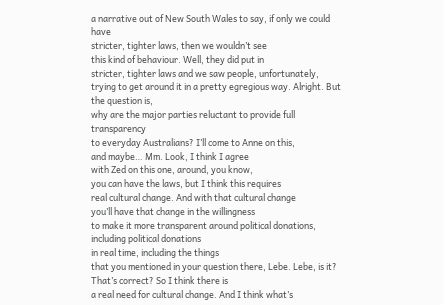a narrative out of New South Wales to say, if only we could have
stricter, tighter laws, then we wouldn’t see
this kind of behaviour. Well, they did put in
stricter, tighter laws and we saw people, unfortunately,
trying to get around it in a pretty egregious way. Alright. But the question is,
why are the major parties reluctant to provide full transparency
to everyday Australians? I’ll come to Anne on this,
and maybe… Mm. Look, I think I agree
with Zed on this one, around, you know,
you can have the laws, but I think this requires
real cultural change. And with that cultural change
you’ll have that change in the willingness
to make it more transparent around political donations, including political donations
in real time, including the things
that you mentioned in your question there, Lebe. Lebe, is it? That’s correct? So I think there is
a real need for cultural change. And I think what’s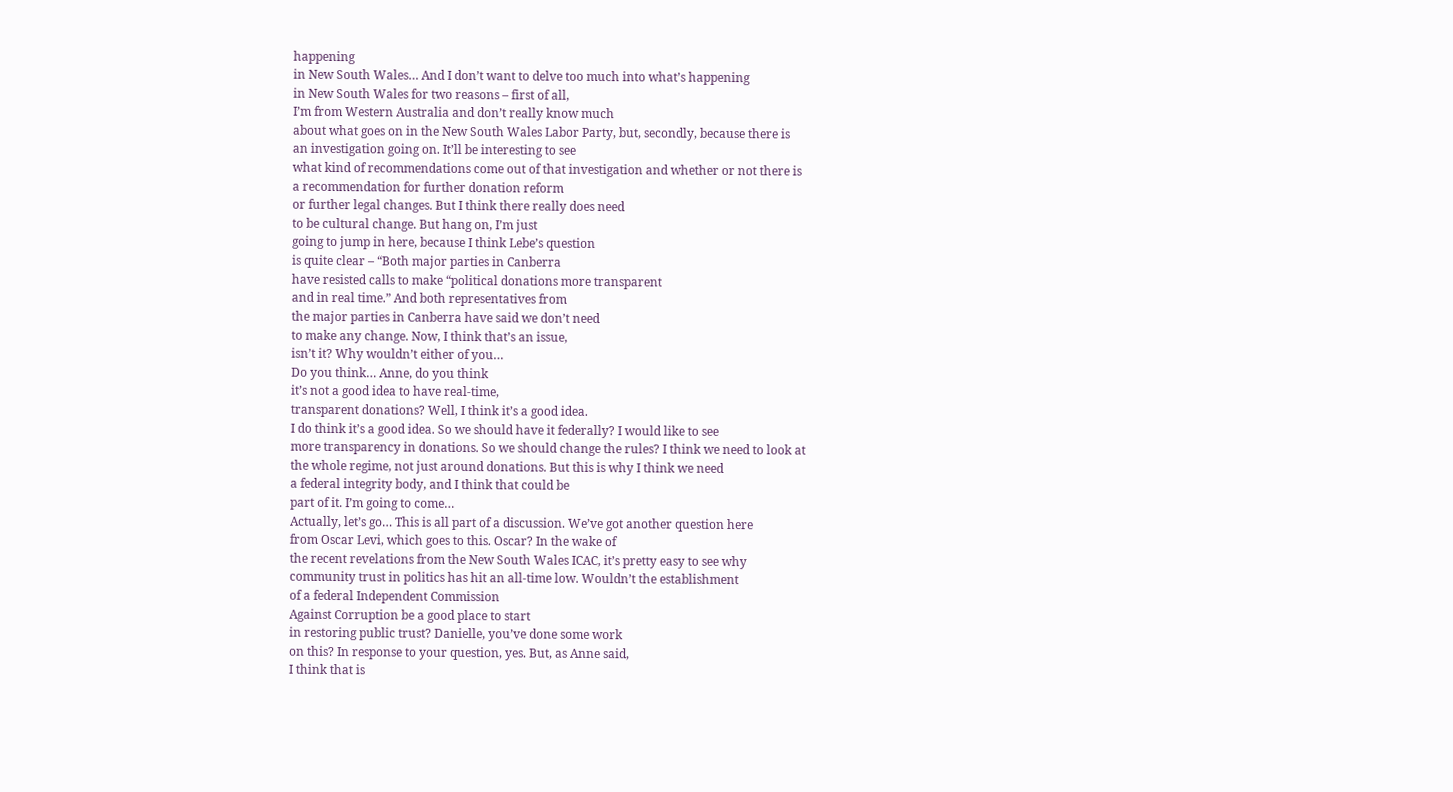happening
in New South Wales… And I don’t want to delve too much into what’s happening
in New South Wales for two reasons – first of all,
I’m from Western Australia and don’t really know much
about what goes on in the New South Wales Labor Party, but, secondly, because there is
an investigation going on. It’ll be interesting to see
what kind of recommendations come out of that investigation and whether or not there is
a recommendation for further donation reform
or further legal changes. But I think there really does need
to be cultural change. But hang on, I’m just
going to jump in here, because I think Lebe’s question
is quite clear – “Both major parties in Canberra
have resisted calls to make “political donations more transparent
and in real time.” And both representatives from
the major parties in Canberra have said we don’t need
to make any change. Now, I think that’s an issue,
isn’t it? Why wouldn’t either of you…
Do you think… Anne, do you think
it’s not a good idea to have real-time,
transparent donations? Well, I think it’s a good idea.
I do think it’s a good idea. So we should have it federally? I would like to see
more transparency in donations. So we should change the rules? I think we need to look at
the whole regime, not just around donations. But this is why I think we need
a federal integrity body, and I think that could be
part of it. I’m going to come…
Actually, let’s go… This is all part of a discussion. We’ve got another question here
from Oscar Levi, which goes to this. Oscar? In the wake of
the recent revelations from the New South Wales ICAC, it’s pretty easy to see why
community trust in politics has hit an all-time low. Wouldn’t the establishment
of a federal Independent Commission
Against Corruption be a good place to start
in restoring public trust? Danielle, you’ve done some work
on this? In response to your question, yes. But, as Anne said,
I think that is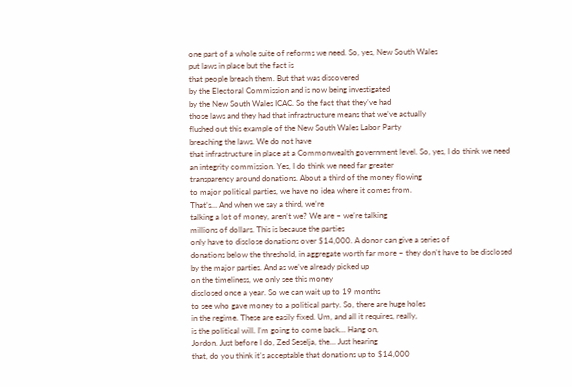one part of a whole suite of reforms we need. So, yes, New South Wales
put laws in place but the fact is
that people breach them. But that was discovered
by the Electoral Commission and is now being investigated
by the New South Wales ICAC. So the fact that they’ve had
those laws and they had that infrastructure means that we’ve actually
flushed out this example of the New South Wales Labor Party
breaching the laws. We do not have
that infrastructure in place at a Commonwealth government level. So, yes, I do think we need
an integrity commission. Yes, I do think we need far greater
transparency around donations. About a third of the money flowing
to major political parties, we have no idea where it comes from.
That’s… And when we say a third, we’re
talking a lot of money, aren’t we? We are – we’re talking
millions of dollars. This is because the parties
only have to disclose donations over $14,000. A donor can give a series of
donations below the threshold, in aggregate worth far more – they don’t have to be disclosed
by the major parties. And as we’ve already picked up
on the timeliness, we only see this money
disclosed once a year. So we can wait up to 19 months
to see who gave money to a political party. So, there are huge holes
in the regime. These are easily fixed. Um, and all it requires, really,
is the political will. I’m going to come back… Hang on,
Jordon. Just before I do, Zed Seselja, the… Just hearing
that, do you think it’s acceptable that donations up to $14,000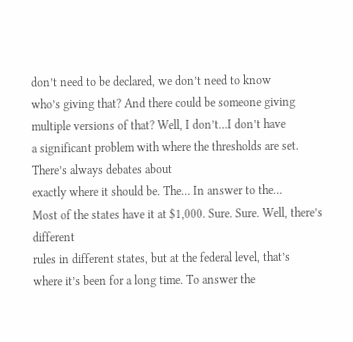don’t need to be declared, we don’t need to know
who’s giving that? And there could be someone giving
multiple versions of that? Well, I don’t…I don’t have
a significant problem with where the thresholds are set. There’s always debates about
exactly where it should be. The… In answer to the…
Most of the states have it at $1,000. Sure. Sure. Well, there’s different
rules in different states, but at the federal level, that’s
where it’s been for a long time. To answer the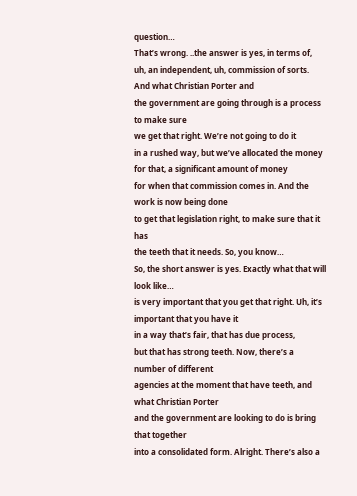question…
That’s wrong. ..the answer is yes, in terms of,
uh, an independent, uh, commission of sorts. And what Christian Porter and
the government are going through is a process to make sure
we get that right. We’re not going to do it
in a rushed way, but we’ve allocated the money
for that, a significant amount of money
for when that commission comes in. And the work is now being done
to get that legislation right, to make sure that it has
the teeth that it needs. So, you know…
So, the short answer is yes. Exactly what that will look like…
is very important that you get that right. Uh, it’s important that you have it
in a way that’s fair, that has due process,
but that has strong teeth. Now, there’s a number of different
agencies at the moment that have teeth, and what Christian Porter
and the government are looking to do is bring that together
into a consolidated form. Alright. There’s also a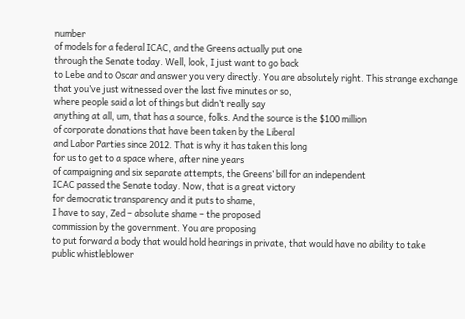number
of models for a federal ICAC, and the Greens actually put one
through the Senate today. Well, look, I just want to go back
to Lebe and to Oscar and answer you very directly. You are absolutely right. This strange exchange
that you’ve just witnessed over the last five minutes or so,
where people said a lot of things but didn’t really say
anything at all, um, that has a source, folks. And the source is the $100 million
of corporate donations that have been taken by the Liberal
and Labor Parties since 2012. That is why it has taken this long
for us to get to a space where, after nine years
of campaigning and six separate attempts, the Greens’ bill for an independent
ICAC passed the Senate today. Now, that is a great victory
for democratic transparency and it puts to shame,
I have to say, Zed – absolute shame – the proposed
commission by the government. You are proposing
to put forward a body that would hold hearings in private, that would have no ability to take
public whistleblower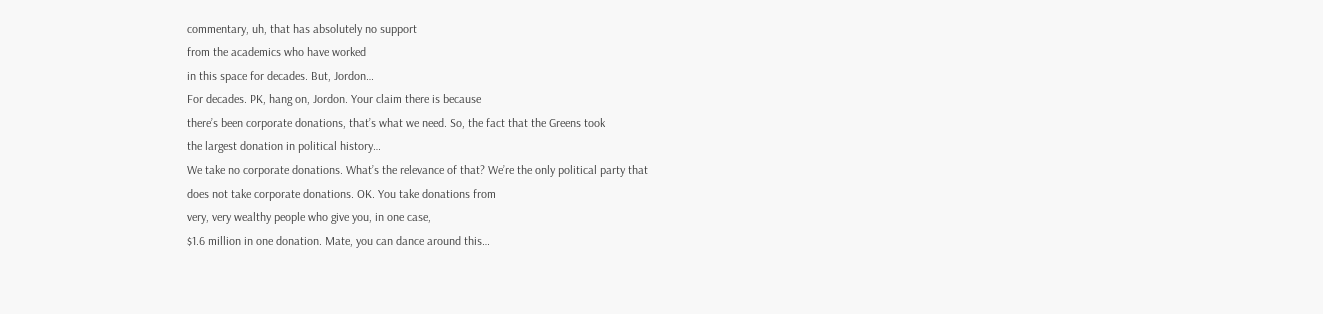commentary, uh, that has absolutely no support
from the academics who have worked
in this space for decades. But, Jordon…
For decades. PK, hang on, Jordon. Your claim there is because
there’s been corporate donations, that’s what we need. So, the fact that the Greens took
the largest donation in political history…
We take no corporate donations. What’s the relevance of that? We’re the only political party that
does not take corporate donations. OK. You take donations from
very, very wealthy people who give you, in one case,
$1.6 million in one donation. Mate, you can dance around this…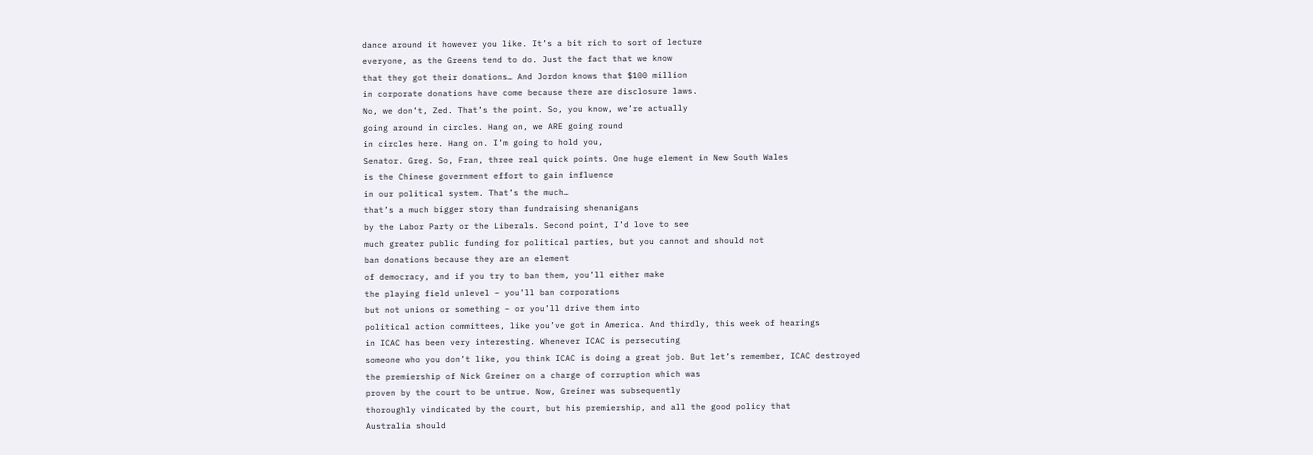dance around it however you like. It’s a bit rich to sort of lecture
everyone, as the Greens tend to do. Just the fact that we know
that they got their donations… And Jordon knows that $100 million
in corporate donations have come because there are disclosure laws.
No, we don’t, Zed. That’s the point. So, you know, we’re actually
going around in circles. Hang on, we ARE going round
in circles here. Hang on. I’m going to hold you,
Senator. Greg. So, Fran, three real quick points. One huge element in New South Wales
is the Chinese government effort to gain influence
in our political system. That’s the much…
that’s a much bigger story than fundraising shenanigans
by the Labor Party or the Liberals. Second point, I’d love to see
much greater public funding for political parties, but you cannot and should not
ban donations because they are an element
of democracy, and if you try to ban them, you’ll either make
the playing field unlevel – you’ll ban corporations
but not unions or something – or you’ll drive them into
political action committees, like you’ve got in America. And thirdly, this week of hearings
in ICAC has been very interesting. Whenever ICAC is persecuting
someone who you don’t like, you think ICAC is doing a great job. But let’s remember, ICAC destroyed
the premiership of Nick Greiner on a charge of corruption which was
proven by the court to be untrue. Now, Greiner was subsequently
thoroughly vindicated by the court, but his premiership, and all the good policy that
Australia should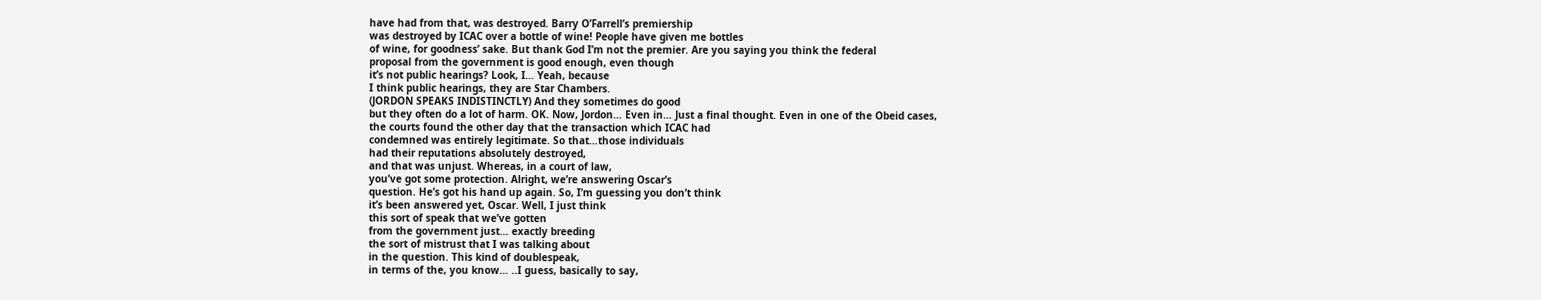have had from that, was destroyed. Barry O’Farrell’s premiership
was destroyed by ICAC over a bottle of wine! People have given me bottles
of wine, for goodness’ sake. But thank God I’m not the premier. Are you saying you think the federal
proposal from the government is good enough, even though
it’s not public hearings? Look, I… Yeah, because
I think public hearings, they are Star Chambers.
(JORDON SPEAKS INDISTINCTLY) And they sometimes do good
but they often do a lot of harm. OK. Now, Jordon… Even in… Just a final thought. Even in one of the Obeid cases,
the courts found the other day that the transaction which ICAC had
condemned was entirely legitimate. So that…those individuals
had their reputations absolutely destroyed,
and that was unjust. Whereas, in a court of law,
you’ve got some protection. Alright, we’re answering Oscar’s
question. He’s got his hand up again. So, I’m guessing you don’t think
it’s been answered yet, Oscar. Well, I just think
this sort of speak that we’ve gotten
from the government just… exactly breeding
the sort of mistrust that I was talking about
in the question. This kind of doublespeak,
in terms of the, you know… ..I guess, basically to say,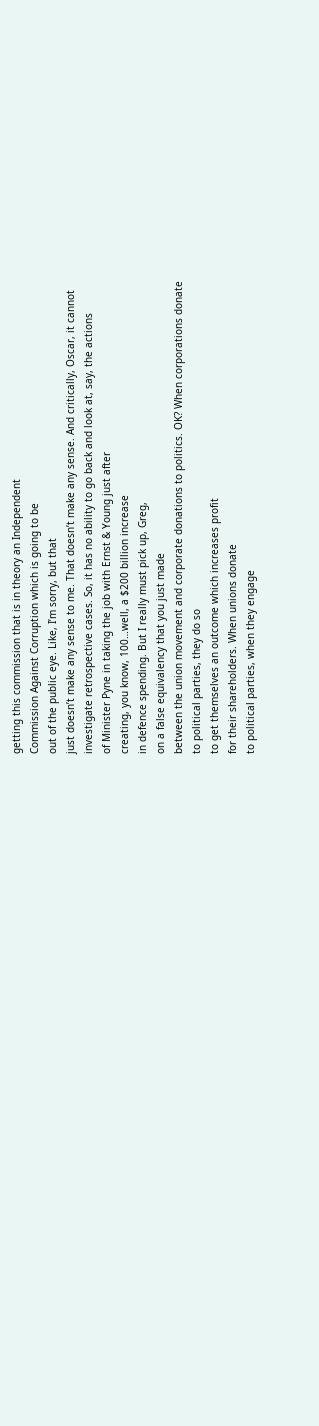getting this commission that is in theory an Independent
Commission Against Corruption which is going to be
out of the public eye. Like, I’m sorry, but that
just doesn’t make any sense to me. That doesn’t make any sense. And critically, Oscar, it cannot
investigate retrospective cases. So, it has no ability to go back and look at, say, the actions
of Minister Pyne in taking the job with Ernst & Young just after
creating, you know, 100…well, a $200 billion increase
in defence spending. But I really must pick up, Greg,
on a false equivalency that you just made
between the union movement and corporate donations to politics. OK? When corporations donate
to political parties, they do so
to get themselves an outcome which increases profit
for their shareholders. When unions donate
to political parties, when they engage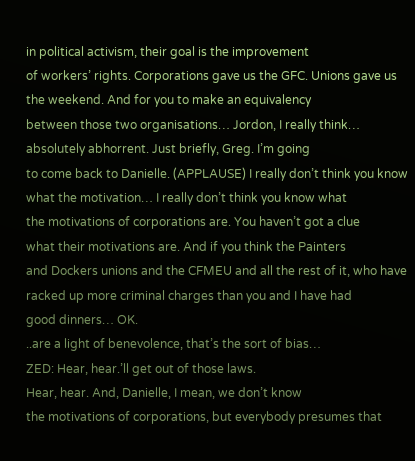in political activism, their goal is the improvement
of workers’ rights. Corporations gave us the GFC. Unions gave us the weekend. And for you to make an equivalency
between those two organisations… Jordon, I really think… absolutely abhorrent. Just briefly, Greg. I’m going
to come back to Danielle. (APPLAUSE) I really don’t think you know
what the motivation… I really don’t think you know what
the motivations of corporations are. You haven’t got a clue
what their motivations are. And if you think the Painters
and Dockers unions and the CFMEU and all the rest of it, who have
racked up more criminal charges than you and I have had
good dinners… OK.
..are a light of benevolence, that’s the sort of bias…
ZED: Hear, hear.’ll get out of those laws.
Hear, hear. And, Danielle, I mean, we don’t know
the motivations of corporations, but everybody presumes that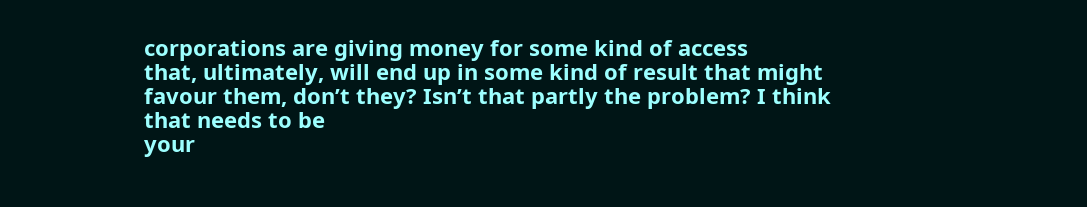corporations are giving money for some kind of access
that, ultimately, will end up in some kind of result that might
favour them, don’t they? Isn’t that partly the problem? I think that needs to be
your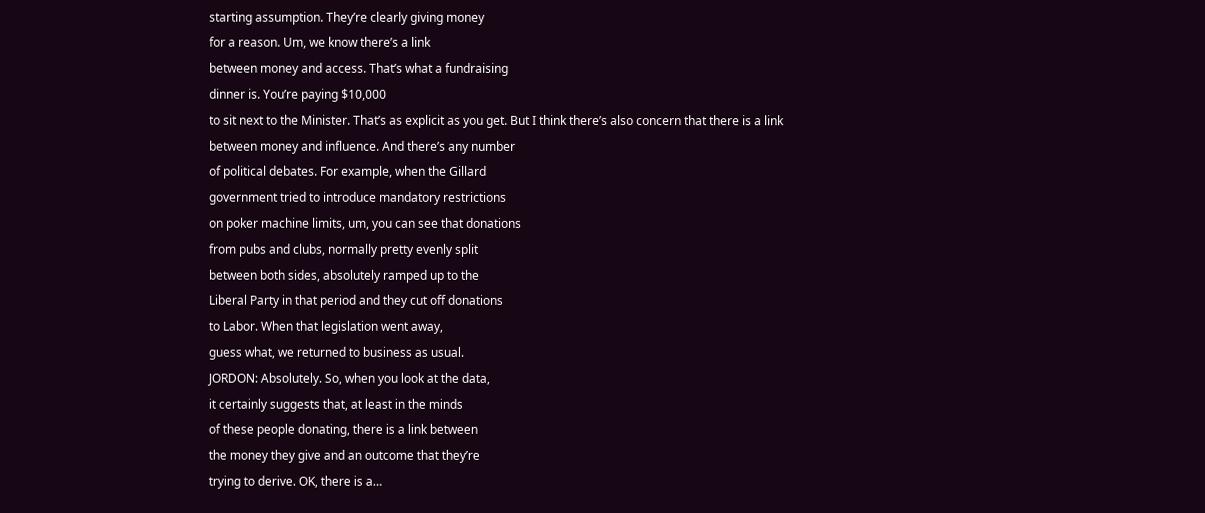starting assumption. They’re clearly giving money
for a reason. Um, we know there’s a link
between money and access. That’s what a fundraising
dinner is. You’re paying $10,000
to sit next to the Minister. That’s as explicit as you get. But I think there’s also concern that there is a link
between money and influence. And there’s any number
of political debates. For example, when the Gillard
government tried to introduce mandatory restrictions
on poker machine limits, um, you can see that donations
from pubs and clubs, normally pretty evenly split
between both sides, absolutely ramped up to the
Liberal Party in that period and they cut off donations
to Labor. When that legislation went away,
guess what, we returned to business as usual.
JORDON: Absolutely. So, when you look at the data,
it certainly suggests that, at least in the minds
of these people donating, there is a link between
the money they give and an outcome that they’re
trying to derive. OK, there is a…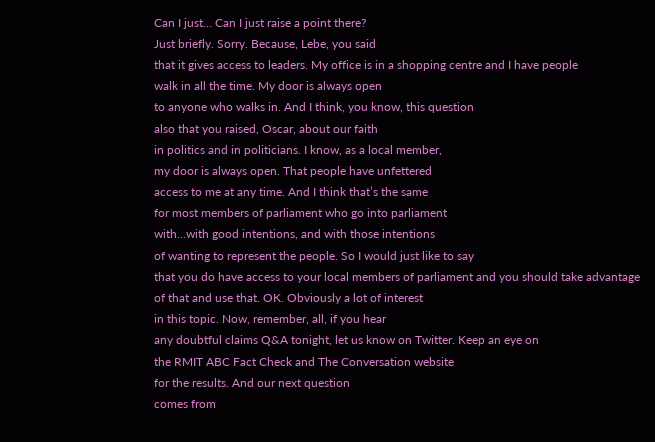Can I just… Can I just raise a point there?
Just briefly. Sorry. Because, Lebe, you said
that it gives access to leaders. My office is in a shopping centre and I have people
walk in all the time. My door is always open
to anyone who walks in. And I think, you know, this question
also that you raised, Oscar, about our faith
in politics and in politicians. I know, as a local member,
my door is always open. That people have unfettered
access to me at any time. And I think that’s the same
for most members of parliament who go into parliament
with…with good intentions, and with those intentions
of wanting to represent the people. So I would just like to say
that you do have access to your local members of parliament and you should take advantage
of that and use that. OK. Obviously a lot of interest
in this topic. Now, remember, all, if you hear
any doubtful claims Q&A tonight, let us know on Twitter. Keep an eye on
the RMIT ABC Fact Check and The Conversation website
for the results. And our next question
comes from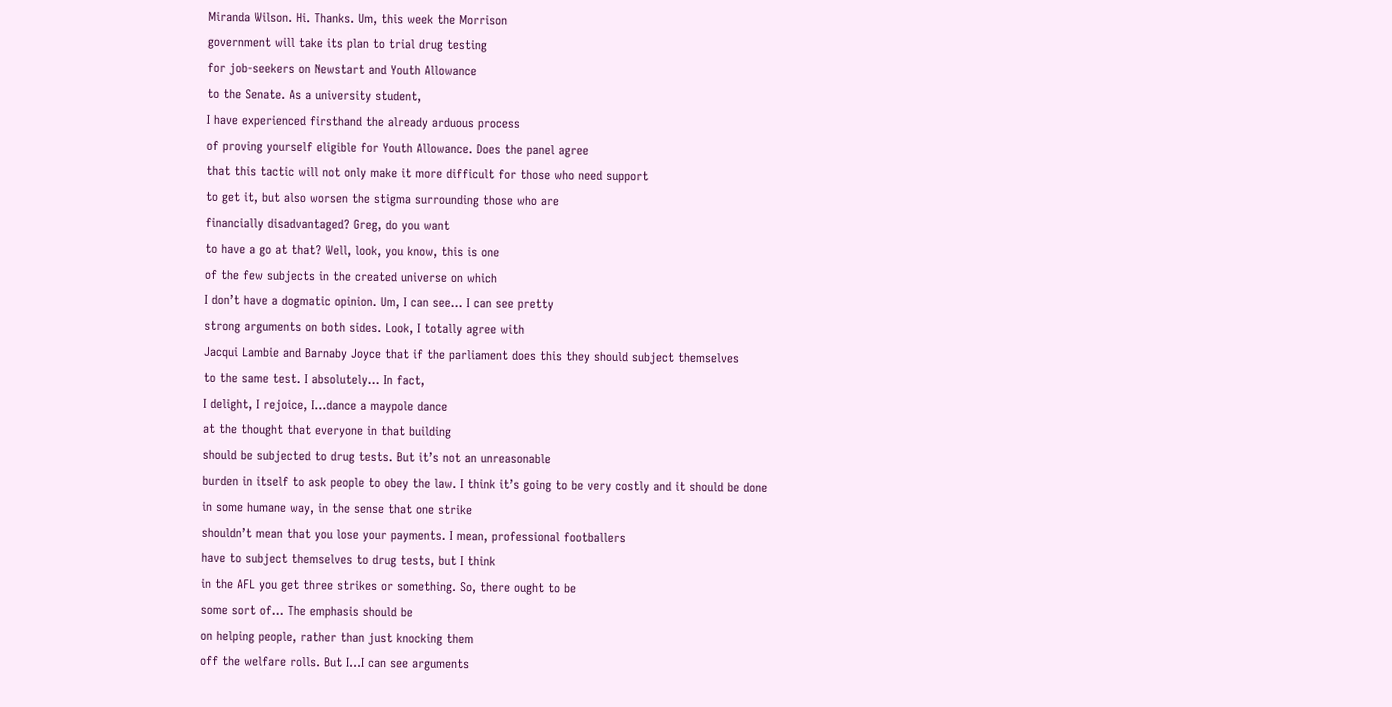Miranda Wilson. Hi. Thanks. Um, this week the Morrison
government will take its plan to trial drug testing
for job-seekers on Newstart and Youth Allowance
to the Senate. As a university student,
I have experienced firsthand the already arduous process
of proving yourself eligible for Youth Allowance. Does the panel agree
that this tactic will not only make it more difficult for those who need support
to get it, but also worsen the stigma surrounding those who are
financially disadvantaged? Greg, do you want
to have a go at that? Well, look, you know, this is one
of the few subjects in the created universe on which
I don’t have a dogmatic opinion. Um, I can see… I can see pretty
strong arguments on both sides. Look, I totally agree with
Jacqui Lambie and Barnaby Joyce that if the parliament does this they should subject themselves
to the same test. I absolutely… In fact,
I delight, I rejoice, I…dance a maypole dance
at the thought that everyone in that building
should be subjected to drug tests. But it’s not an unreasonable
burden in itself to ask people to obey the law. I think it’s going to be very costly and it should be done
in some humane way, in the sense that one strike
shouldn’t mean that you lose your payments. I mean, professional footballers
have to subject themselves to drug tests, but I think
in the AFL you get three strikes or something. So, there ought to be
some sort of… The emphasis should be
on helping people, rather than just knocking them
off the welfare rolls. But I…I can see arguments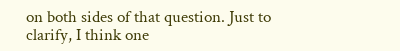on both sides of that question. Just to clarify, I think one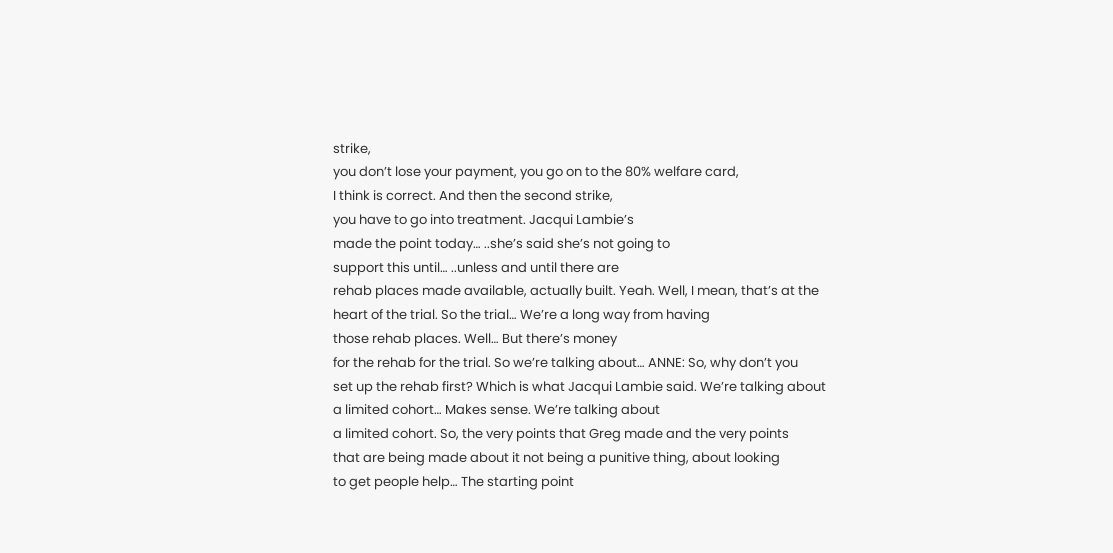strike,
you don’t lose your payment, you go on to the 80% welfare card,
I think is correct. And then the second strike,
you have to go into treatment. Jacqui Lambie’s
made the point today… ..she’s said she’s not going to
support this until… ..unless and until there are
rehab places made available, actually built. Yeah. Well, I mean, that’s at the
heart of the trial. So the trial… We’re a long way from having
those rehab places. Well… But there’s money
for the rehab for the trial. So we’re talking about… ANNE: So, why don’t you
set up the rehab first? Which is what Jacqui Lambie said. We’re talking about
a limited cohort… Makes sense. We’re talking about
a limited cohort. So, the very points that Greg made and the very points
that are being made about it not being a punitive thing, about looking
to get people help… The starting point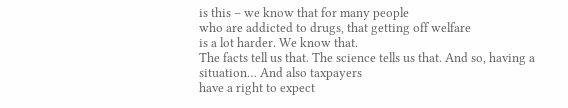is this – we know that for many people
who are addicted to drugs, that getting off welfare
is a lot harder. We know that.
The facts tell us that. The science tells us that. And so, having a situation… And also taxpayers
have a right to expect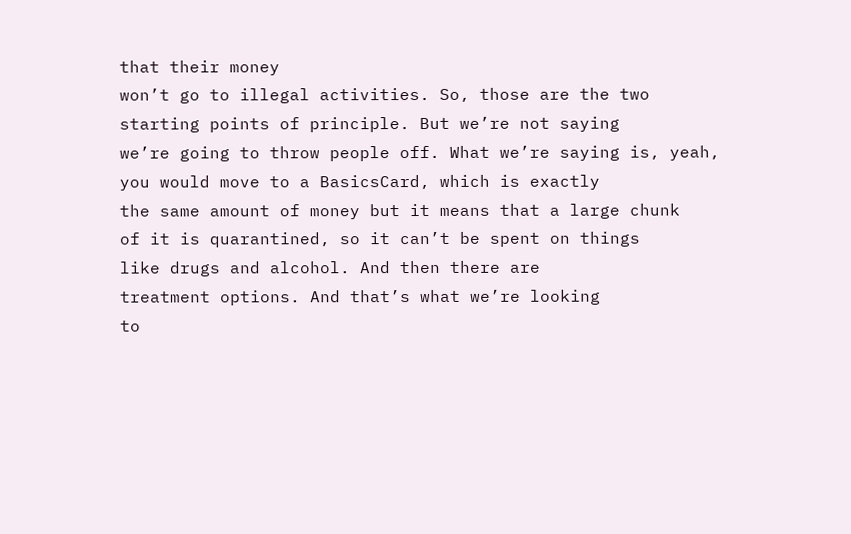that their money
won’t go to illegal activities. So, those are the two
starting points of principle. But we’re not saying
we’re going to throw people off. What we’re saying is, yeah,
you would move to a BasicsCard, which is exactly
the same amount of money but it means that a large chunk
of it is quarantined, so it can’t be spent on things
like drugs and alcohol. And then there are
treatment options. And that’s what we’re looking
to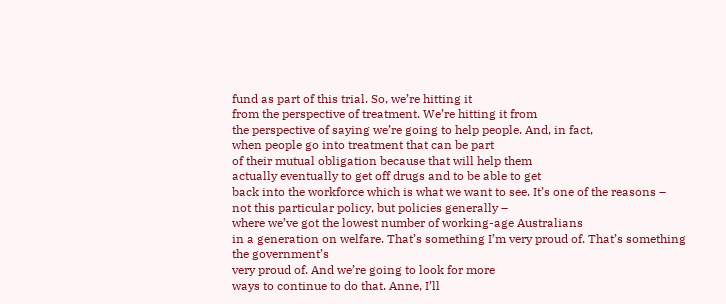fund as part of this trial. So, we’re hitting it
from the perspective of treatment. We’re hitting it from
the perspective of saying we’re going to help people. And, in fact,
when people go into treatment that can be part
of their mutual obligation because that will help them
actually eventually to get off drugs and to be able to get
back into the workforce which is what we want to see. It’s one of the reasons –
not this particular policy, but policies generally –
where we’ve got the lowest number of working-age Australians
in a generation on welfare. That’s something I’m very proud of. That’s something the government’s
very proud of. And we’re going to look for more
ways to continue to do that. Anne, I’ll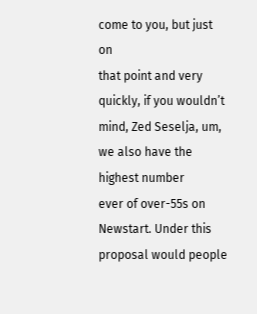come to you, but just on
that point and very quickly, if you wouldn’t mind, Zed Seselja, um, we also have the highest number
ever of over-55s on Newstart. Under this proposal would people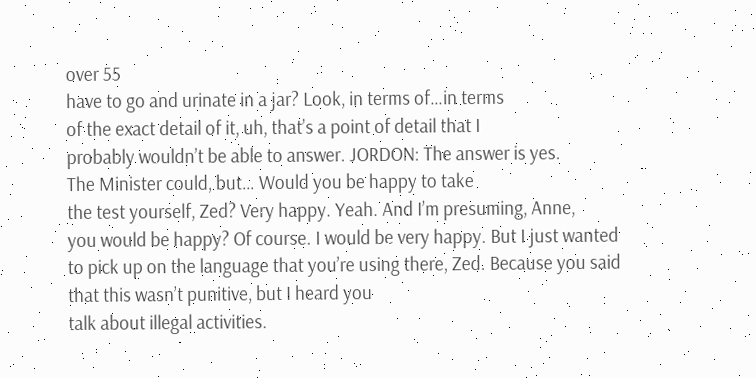over 55
have to go and urinate in a jar? Look, in terms of…in terms
of the exact detail of it, uh, that’s a point of detail that I
probably wouldn’t be able to answer. JORDON: The answer is yes.
The Minister could, but… Would you be happy to take
the test yourself, Zed? Very happy. Yeah. And I’m presuming, Anne,
you would be happy? Of course. I would be very happy. But I just wanted
to pick up on the language that you’re using there, Zed. Because you said
that this wasn’t punitive, but I heard you
talk about illegal activities.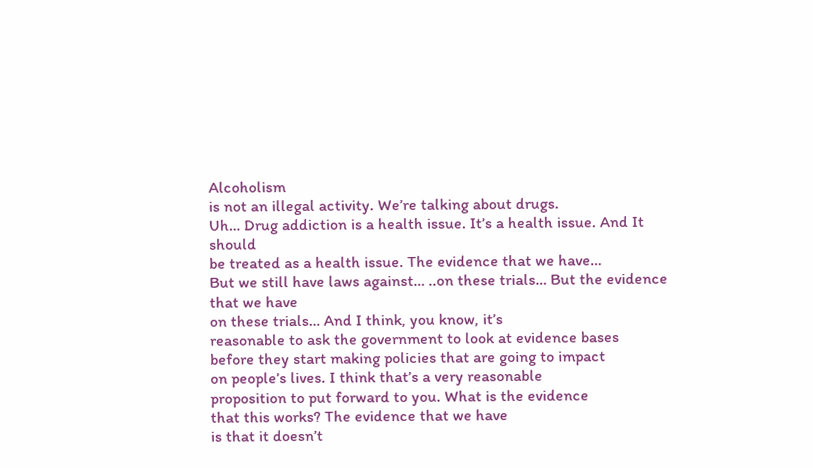Alcoholism
is not an illegal activity. We’re talking about drugs.
Uh… Drug addiction is a health issue. It’s a health issue. And It should
be treated as a health issue. The evidence that we have…
But we still have laws against… ..on these trials… But the evidence that we have
on these trials… And I think, you know, it’s
reasonable to ask the government to look at evidence bases
before they start making policies that are going to impact
on people’s lives. I think that’s a very reasonable
proposition to put forward to you. What is the evidence
that this works? The evidence that we have
is that it doesn’t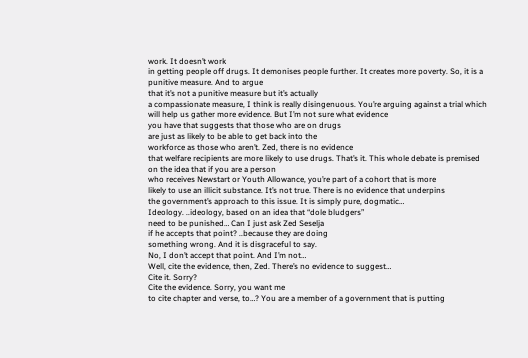work. It doesn’t work
in getting people off drugs. It demonises people further. It creates more poverty. So, it is a punitive measure. And to argue
that it’s not a punitive measure but it’s actually
a compassionate measure, I think is really disingenuous. You’re arguing against a trial which
will help us gather more evidence. But I’m not sure what evidence
you have that suggests that those who are on drugs
are just as likely to be able to get back into the
workforce as those who aren’t. Zed, there is no evidence
that welfare recipients are more likely to use drugs. That’s it. This whole debate is premised
on the idea that if you are a person
who receives Newstart or Youth Allowance, you’re part of a cohort that is more
likely to use an illicit substance. It’s not true. There is no evidence that underpins
the government’s approach to this issue. It is simply pure, dogmatic…
Ideology. ..ideology, based on an idea that “dole bludgers”
need to be punished… Can I just ask Zed Seselja
if he accepts that point? ..because they are doing
something wrong. And it is disgraceful to say.
No, I don’t accept that point. And I’m not…
Well, cite the evidence, then, Zed. There’s no evidence to suggest…
Cite it. Sorry?
Cite the evidence. Sorry, you want me
to cite chapter and verse, to…? You are a member of a government that is putting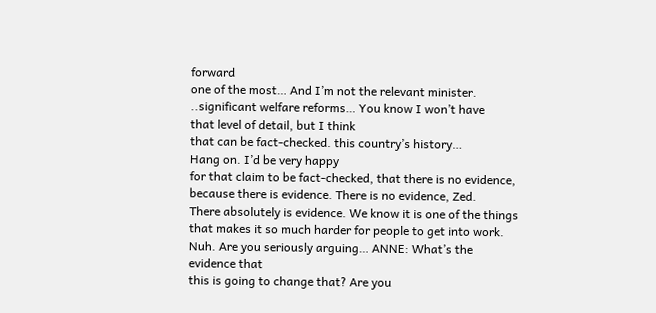forward
one of the most… And I’m not the relevant minister.
..significant welfare reforms… You know I won’t have
that level of detail, but I think
that can be fact-checked. this country’s history…
Hang on. I’d be very happy
for that claim to be fact-checked, that there is no evidence,
because there is evidence. There is no evidence, Zed.
There absolutely is evidence. We know it is one of the things
that makes it so much harder for people to get into work.
Nuh. Are you seriously arguing… ANNE: What’s the evidence that
this is going to change that? Are you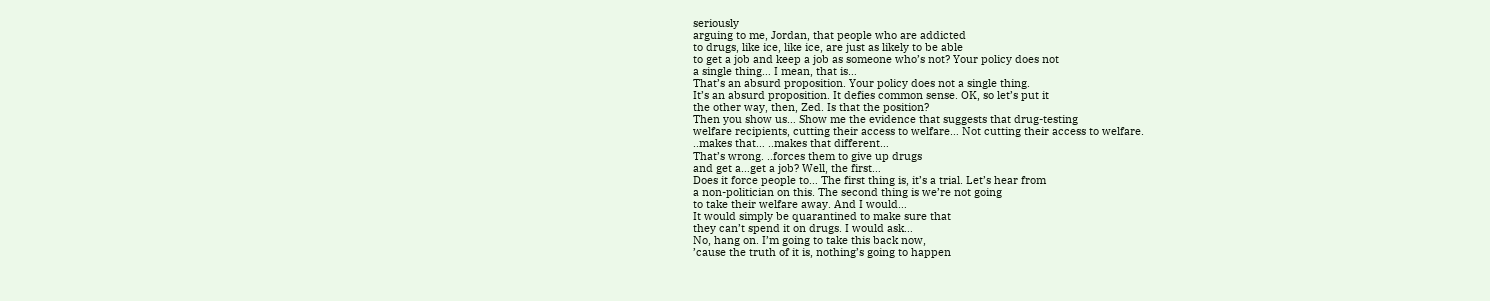seriously
arguing to me, Jordan, that people who are addicted
to drugs, like ice, like ice, are just as likely to be able
to get a job and keep a job as someone who’s not? Your policy does not
a single thing… I mean, that is…
That’s an absurd proposition. Your policy does not a single thing.
It’s an absurd proposition. It defies common sense. OK, so let’s put it
the other way, then, Zed. Is that the position?
Then you show us… Show me the evidence that suggests that drug-testing
welfare recipients, cutting their access to welfare… Not cutting their access to welfare.
..makes that… ..makes that different…
That’s wrong. ..forces them to give up drugs
and get a…get a job? Well, the first…
Does it force people to… The first thing is, it’s a trial. Let’s hear from
a non-politician on this. The second thing is we’re not going
to take their welfare away. And I would…
It would simply be quarantined to make sure that
they can’t spend it on drugs. I would ask…
No, hang on. I’m going to take this back now,
’cause the truth of it is, nothing’s going to happen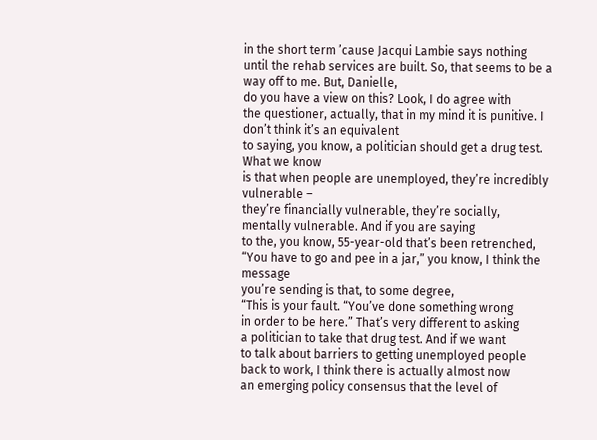in the short term ’cause Jacqui Lambie says nothing
until the rehab services are built. So, that seems to be a way off to me. But, Danielle,
do you have a view on this? Look, I do agree with
the questioner, actually, that in my mind it is punitive. I don’t think it’s an equivalent
to saying, you know, a politician should get a drug test. What we know
is that when people are unemployed, they’re incredibly vulnerable –
they’re financially vulnerable, they’re socially,
mentally vulnerable. And if you are saying
to the, you know, 55-year-old that’s been retrenched,
“You have to go and pee in a jar,” you know, I think the message
you’re sending is that, to some degree,
“This is your fault. “You’ve done something wrong
in order to be here.” That’s very different to asking
a politician to take that drug test. And if we want
to talk about barriers to getting unemployed people
back to work, I think there is actually almost now
an emerging policy consensus that the level of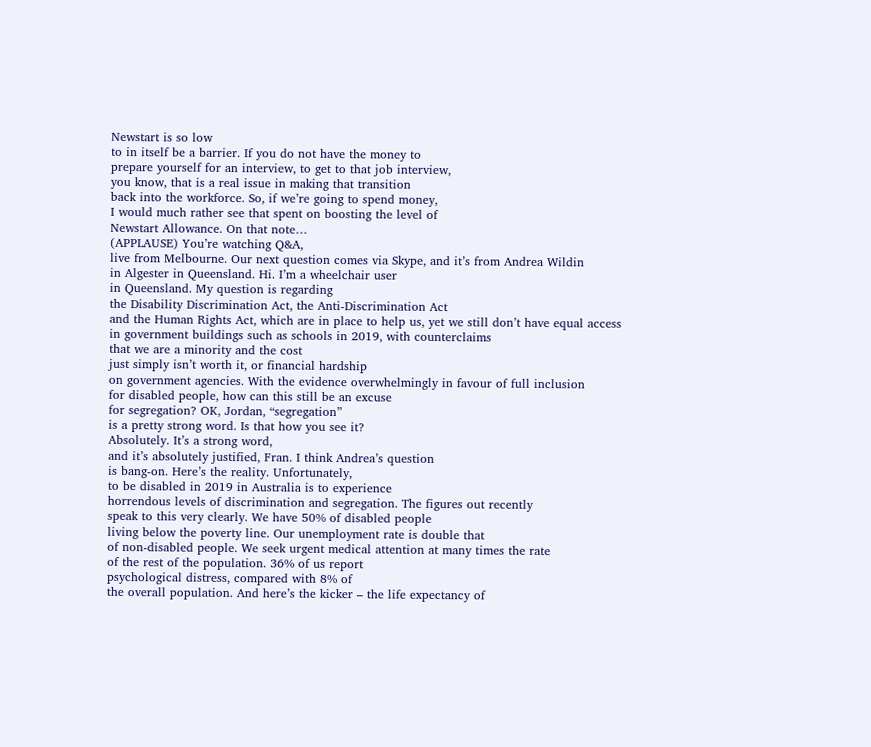Newstart is so low
to in itself be a barrier. If you do not have the money to
prepare yourself for an interview, to get to that job interview,
you know, that is a real issue in making that transition
back into the workforce. So, if we’re going to spend money,
I would much rather see that spent on boosting the level of
Newstart Allowance. On that note…
(APPLAUSE) You’re watching Q&A,
live from Melbourne. Our next question comes via Skype, and it’s from Andrea Wildin
in Algester in Queensland. Hi. I’m a wheelchair user
in Queensland. My question is regarding
the Disability Discrimination Act, the Anti-Discrimination Act
and the Human Rights Act, which are in place to help us, yet we still don’t have equal access
in government buildings such as schools in 2019, with counterclaims
that we are a minority and the cost
just simply isn’t worth it, or financial hardship
on government agencies. With the evidence overwhelmingly in favour of full inclusion
for disabled people, how can this still be an excuse
for segregation? OK, Jordan, “segregation”
is a pretty strong word. Is that how you see it?
Absolutely. It’s a strong word,
and it’s absolutely justified, Fran. I think Andrea’s question
is bang-on. Here’s the reality. Unfortunately,
to be disabled in 2019 in Australia is to experience
horrendous levels of discrimination and segregation. The figures out recently
speak to this very clearly. We have 50% of disabled people
living below the poverty line. Our unemployment rate is double that
of non-disabled people. We seek urgent medical attention at many times the rate
of the rest of the population. 36% of us report
psychological distress, compared with 8% of
the overall population. And here’s the kicker – the life expectancy of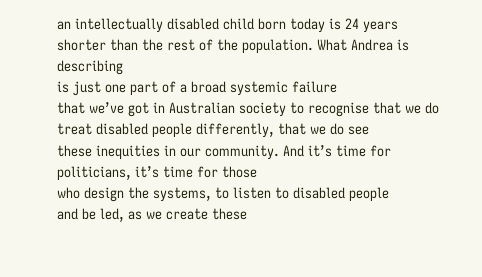an intellectually disabled child born today is 24 years shorter than the rest of the population. What Andrea is describing
is just one part of a broad systemic failure
that we’ve got in Australian society to recognise that we do
treat disabled people differently, that we do see
these inequities in our community. And it’s time for politicians, it’s time for those
who design the systems, to listen to disabled people
and be led, as we create these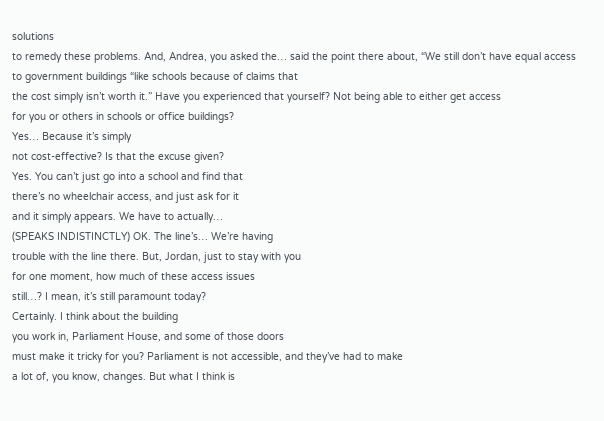solutions
to remedy these problems. And, Andrea, you asked the… said the point there about, “We still don’t have equal access
to government buildings “like schools because of claims that
the cost simply isn’t worth it.” Have you experienced that yourself? Not being able to either get access
for you or others in schools or office buildings?
Yes… Because it’s simply
not cost-effective? Is that the excuse given?
Yes. You can’t just go into a school and find that
there’s no wheelchair access, and just ask for it
and it simply appears. We have to actually…
(SPEAKS INDISTINCTLY) OK. The line’s… We’re having
trouble with the line there. But, Jordan, just to stay with you
for one moment, how much of these access issues
still…? I mean, it’s still paramount today?
Certainly. I think about the building
you work in, Parliament House, and some of those doors
must make it tricky for you? Parliament is not accessible, and they’ve had to make
a lot of, you know, changes. But what I think is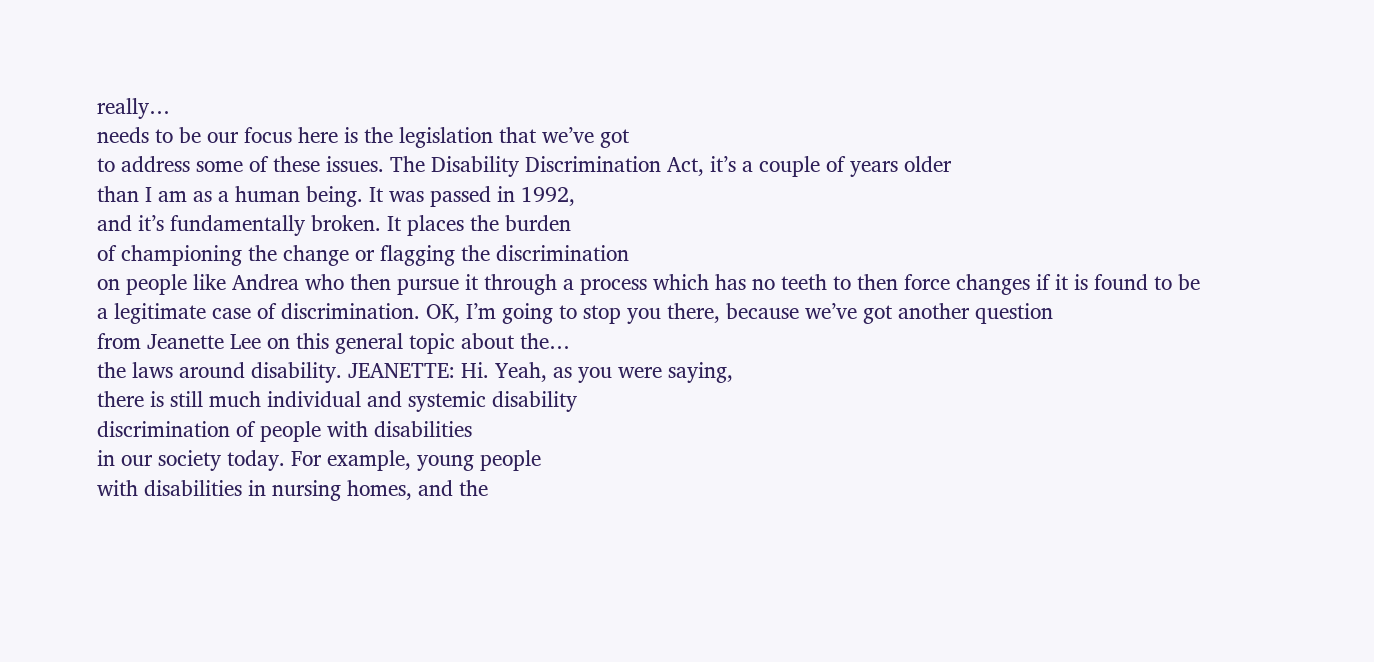really…
needs to be our focus here is the legislation that we’ve got
to address some of these issues. The Disability Discrimination Act, it’s a couple of years older
than I am as a human being. It was passed in 1992,
and it’s fundamentally broken. It places the burden
of championing the change or flagging the discrimination
on people like Andrea who then pursue it through a process which has no teeth to then force changes if it is found to be
a legitimate case of discrimination. OK, I’m going to stop you there, because we’ve got another question
from Jeanette Lee on this general topic about the…
the laws around disability. JEANETTE: Hi. Yeah, as you were saying,
there is still much individual and systemic disability
discrimination of people with disabilities
in our society today. For example, young people
with disabilities in nursing homes, and the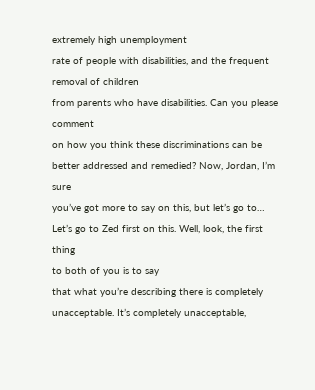extremely high unemployment
rate of people with disabilities, and the frequent removal of children
from parents who have disabilities. Can you please comment
on how you think these discriminations can be
better addressed and remedied? Now, Jordan, I’m sure
you’ve got more to say on this, but let’s go to…
Let’s go to Zed first on this. Well, look, the first thing
to both of you is to say
that what you’re describing there is completely unacceptable. It’s completely unacceptable,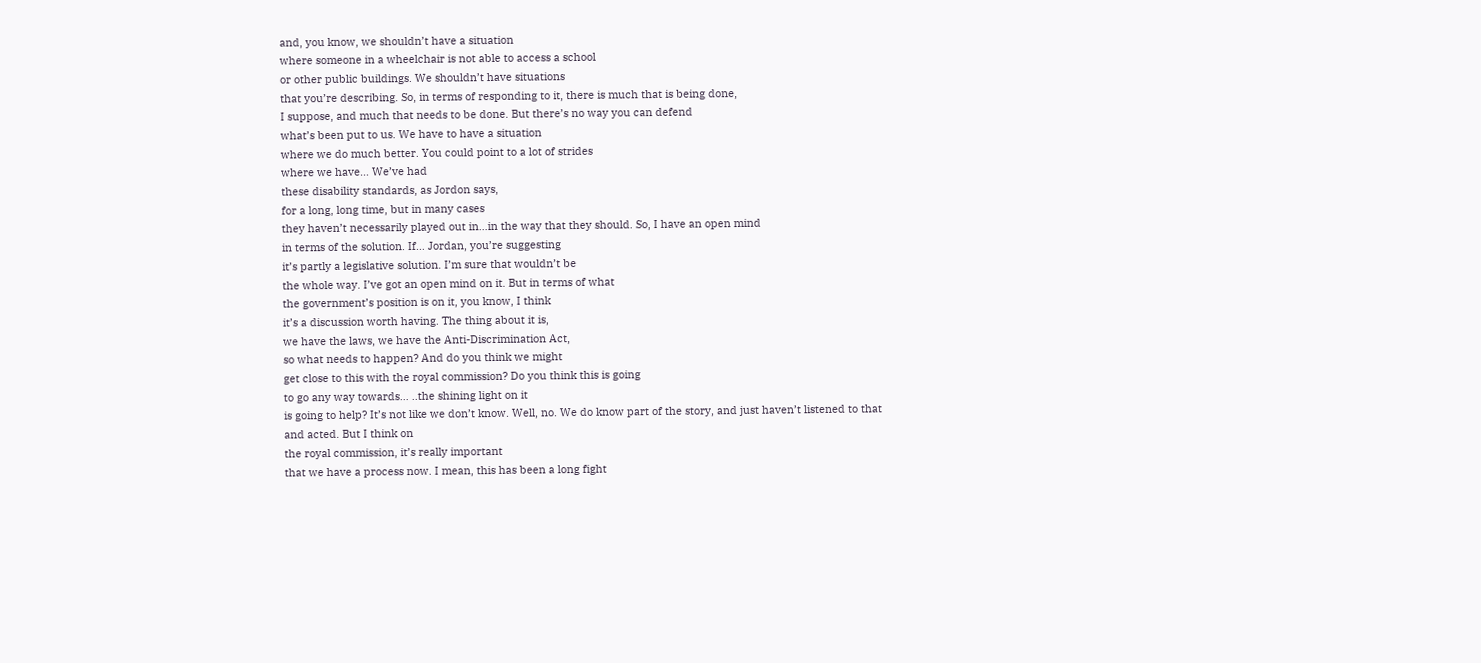and, you know, we shouldn’t have a situation
where someone in a wheelchair is not able to access a school
or other public buildings. We shouldn’t have situations
that you’re describing. So, in terms of responding to it, there is much that is being done,
I suppose, and much that needs to be done. But there’s no way you can defend
what’s been put to us. We have to have a situation
where we do much better. You could point to a lot of strides
where we have… We’ve had
these disability standards, as Jordon says,
for a long, long time, but in many cases
they haven’t necessarily played out in…in the way that they should. So, I have an open mind
in terms of the solution. If… Jordan, you’re suggesting
it’s partly a legislative solution. I’m sure that wouldn’t be
the whole way. I’ve got an open mind on it. But in terms of what
the government’s position is on it, you know, I think
it’s a discussion worth having. The thing about it is,
we have the laws, we have the Anti-Discrimination Act,
so what needs to happen? And do you think we might
get close to this with the royal commission? Do you think this is going
to go any way towards… ..the shining light on it
is going to help? It’s not like we don’t know. Well, no. We do know part of the story, and just haven’t listened to that
and acted. But I think on
the royal commission, it’s really important
that we have a process now. I mean, this has been a long fight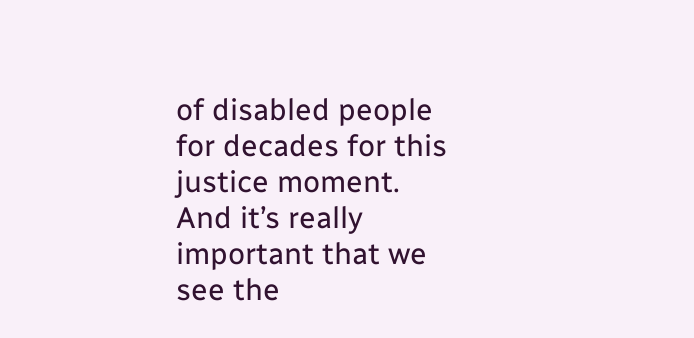of disabled people for decades for this justice moment. And it’s really important that we see the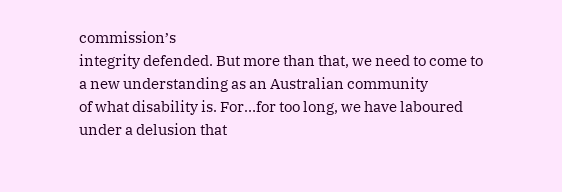commission’s
integrity defended. But more than that, we need to come to
a new understanding as an Australian community
of what disability is. For…for too long, we have laboured under a delusion that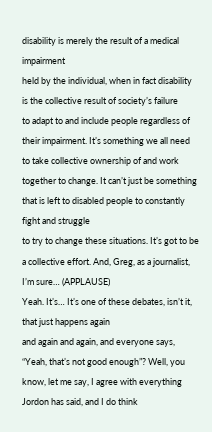disability is merely the result of a medical impairment
held by the individual, when in fact disability
is the collective result of society’s failure
to adapt to and include people regardless of their impairment. It’s something we all need
to take collective ownership of and work together to change. It can’t just be something
that is left to disabled people to constantly fight and struggle
to try to change these situations. It’s got to be a collective effort. And, Greg, as a journalist,
I’m sure… (APPLAUSE)
Yeah. It’s… It’s one of these debates, isn’t it, that just happens again
and again and again, and everyone says,
“Yeah, that’s not good enough”? Well, you know, let me say, I agree with everything
Jordon has said, and I do think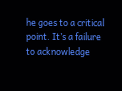he goes to a critical point. It’s a failure to acknowledge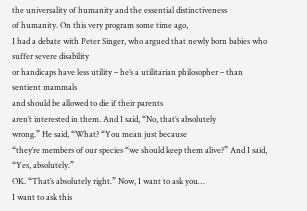the universality of humanity and the essential distinctiveness
of humanity. On this very program some time ago,
I had a debate with Peter Singer, who argued that newly born babies who suffer severe disability
or handicaps have less utility – he’s a utilitarian philosopher – than sentient mammals
and should be allowed to die if their parents
aren’t interested in them. And I said, “No, that’s absolutely
wrong.” He said, “What? “You mean just because
“they’re members of our species “we should keep them alive?” And I said, “Yes, absolutely.”
OK. “That’s absolutely right.” Now, I want to ask you…
I want to ask this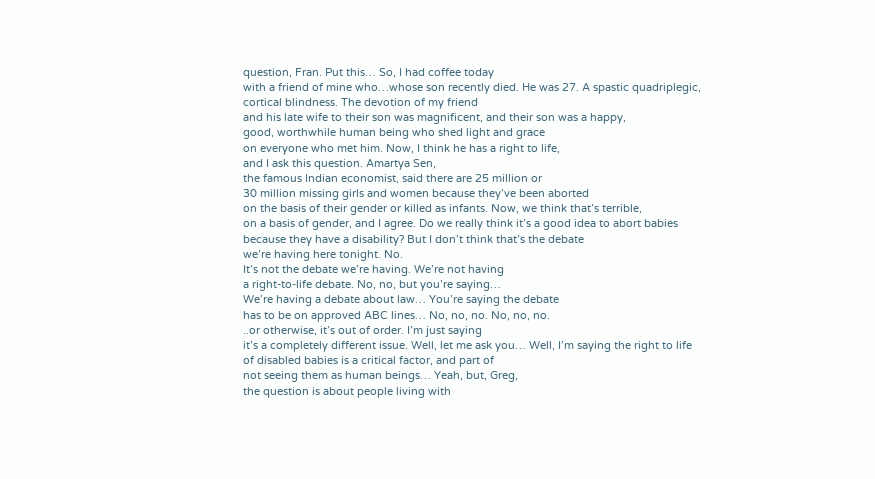question, Fran. Put this… So, I had coffee today
with a friend of mine who…whose son recently died. He was 27. A spastic quadriplegic,
cortical blindness. The devotion of my friend
and his late wife to their son was magnificent, and their son was a happy,
good, worthwhile human being who shed light and grace
on everyone who met him. Now, I think he has a right to life,
and I ask this question. Amartya Sen,
the famous Indian economist, said there are 25 million or
30 million missing girls and women because they’ve been aborted
on the basis of their gender or killed as infants. Now, we think that’s terrible,
on a basis of gender, and I agree. Do we really think it’s a good idea to abort babies
because they have a disability? But I don’t think that’s the debate
we’re having here tonight. No.
It’s not the debate we’re having. We’re not having
a right-to-life debate. No, no, but you’re saying…
We’re having a debate about law… You’re saying the debate
has to be on approved ABC lines… No, no, no. No, no, no.
..or otherwise, it’s out of order. I’m just saying
it’s a completely different issue. Well, let me ask you… Well, I’m saying the right to life
of disabled babies is a critical factor, and part of
not seeing them as human beings… Yeah, but, Greg,
the question is about people living with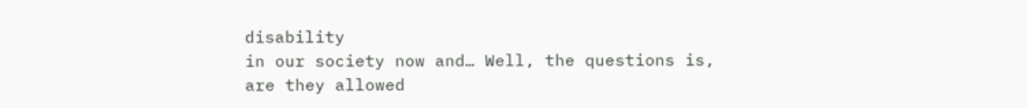disability
in our society now and… Well, the questions is,
are they allowed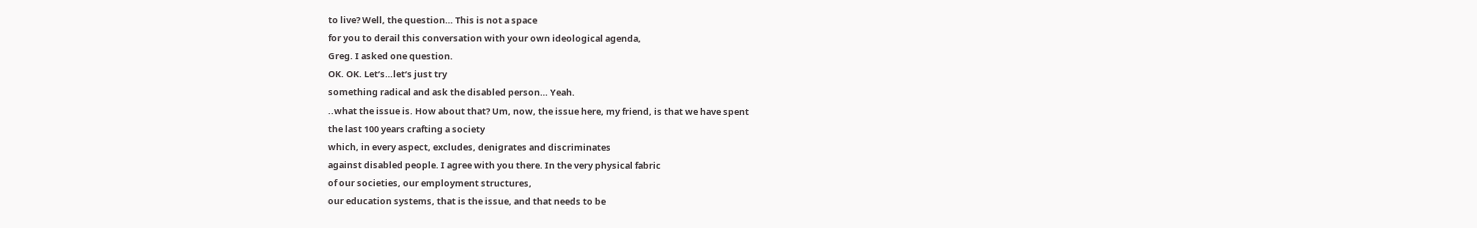to live? Well, the question… This is not a space
for you to derail this conversation with your own ideological agenda,
Greg. I asked one question.
OK. OK. Let’s…let’s just try
something radical and ask the disabled person… Yeah.
..what the issue is. How about that? Um, now, the issue here, my friend, is that we have spent
the last 100 years crafting a society
which, in every aspect, excludes, denigrates and discriminates
against disabled people. I agree with you there. In the very physical fabric
of our societies, our employment structures,
our education systems, that is the issue, and that needs to be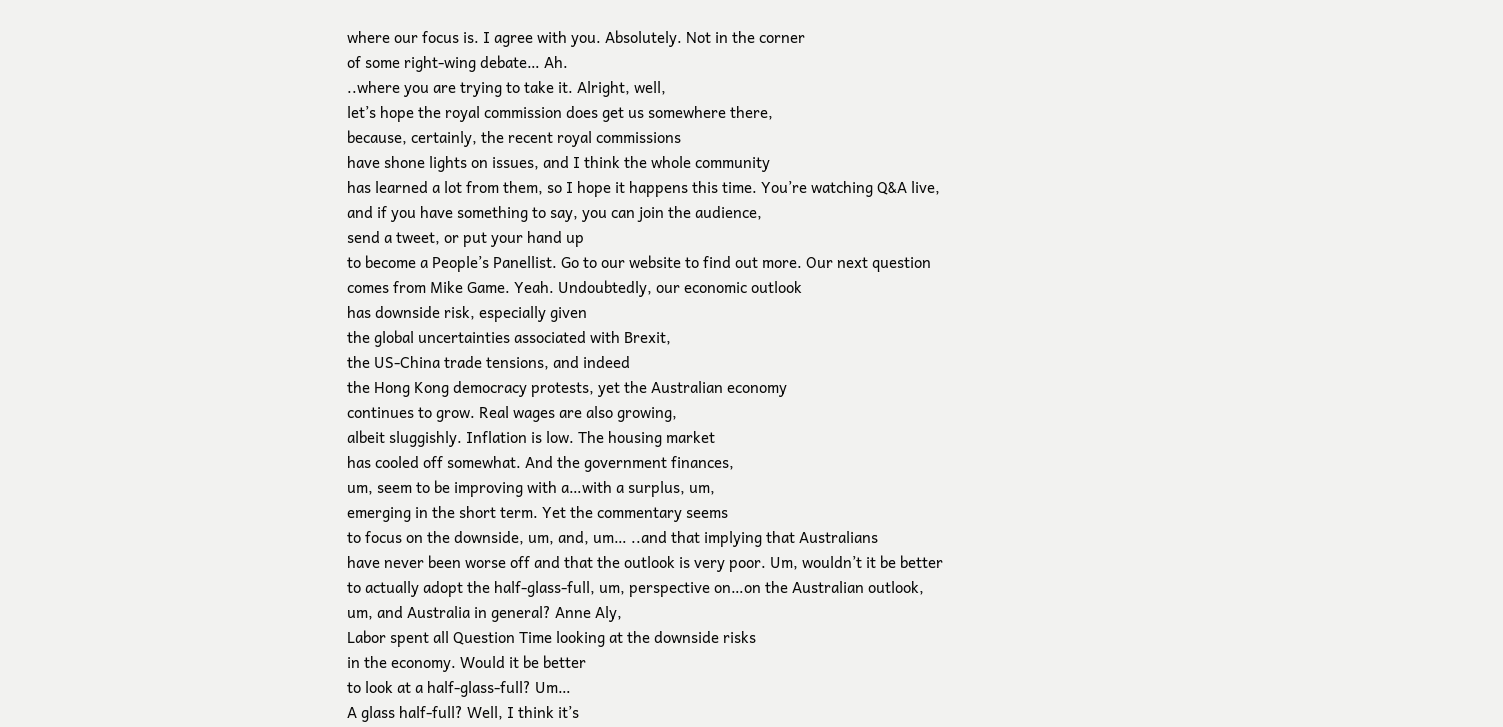where our focus is. I agree with you. Absolutely. Not in the corner
of some right-wing debate… Ah.
..where you are trying to take it. Alright, well,
let’s hope the royal commission does get us somewhere there,
because, certainly, the recent royal commissions
have shone lights on issues, and I think the whole community
has learned a lot from them, so I hope it happens this time. You’re watching Q&A live,
and if you have something to say, you can join the audience,
send a tweet, or put your hand up
to become a People’s Panellist. Go to our website to find out more. Our next question
comes from Mike Game. Yeah. Undoubtedly, our economic outlook
has downside risk, especially given
the global uncertainties associated with Brexit,
the US-China trade tensions, and indeed
the Hong Kong democracy protests, yet the Australian economy
continues to grow. Real wages are also growing,
albeit sluggishly. Inflation is low. The housing market
has cooled off somewhat. And the government finances,
um, seem to be improving with a…with a surplus, um,
emerging in the short term. Yet the commentary seems
to focus on the downside, um, and, um… ..and that implying that Australians
have never been worse off and that the outlook is very poor. Um, wouldn’t it be better
to actually adopt the half-glass-full, um, perspective on…on the Australian outlook,
um, and Australia in general? Anne Aly,
Labor spent all Question Time looking at the downside risks
in the economy. Would it be better
to look at a half-glass-full? Um…
A glass half-full? Well, I think it’s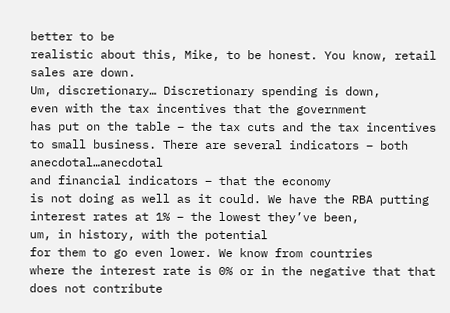better to be
realistic about this, Mike, to be honest. You know, retail sales are down.
Um, discretionary… Discretionary spending is down,
even with the tax incentives that the government
has put on the table – the tax cuts and the tax incentives
to small business. There are several indicators – both anecdotal…anecdotal
and financial indicators – that the economy
is not doing as well as it could. We have the RBA putting
interest rates at 1% – the lowest they’ve been,
um, in history, with the potential
for them to go even lower. We know from countries
where the interest rate is 0% or in the negative that that does not contribute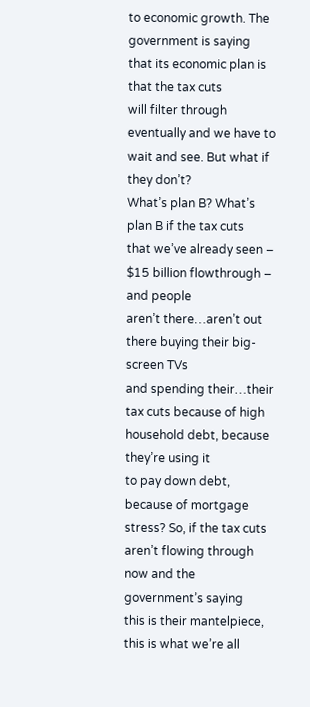to economic growth. The government is saying
that its economic plan is that the tax cuts
will filter through eventually and we have to wait and see. But what if they don’t?
What’s plan B? What’s plan B if the tax cuts
that we’ve already seen – $15 billion flowthrough – and people
aren’t there…aren’t out there buying their big-screen TVs
and spending their…their tax cuts because of high household debt, because they’re using it
to pay down debt, because of mortgage stress? So, if the tax cuts
aren’t flowing through now and the government’s saying
this is their mantelpiece, this is what we’re all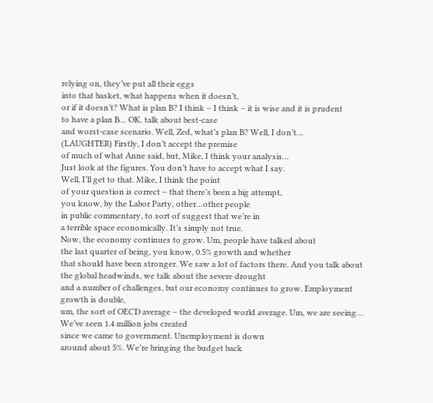relying on, they’ve put all their eggs
into that basket, what happens when it doesn’t,
or if it doesn’t? What is plan B? I think – I think – it is wise and it is prudent
to have a plan B… OK. talk about best-case
and worst-case scenario. Well, Zed, what’s plan B? Well, I don’t…
(LAUGHTER) Firstly, I don’t accept the premise
of much of what Anne said, but, Mike, I think your analysis…
Just look at the figures. You don’t have to accept what I say.
Well, I’ll get to that. Mike, I think the point
of your question is correct – that there’s been a big attempt,
you know, by the Labor Party, other…other people
in public commentary, to sort of suggest that we’re in
a terrible space economically. It’s simply not true.
Now, the economy continues to grow. Um, people have talked about
the last quarter of being, you know, 0.5% growth and whether
that should have been stronger. We saw a lot of factors there. And you talk about
the global headwinds, we talk about the severe drought
and a number of challenges, but our economy continues to grow. Employment growth is double,
um, the sort of OECD average – the developed world average. Um, we are seeing… We’ve seen 1.4 million jobs created
since we came to government. Unemployment is down
around about 5%. We’re bringing the budget back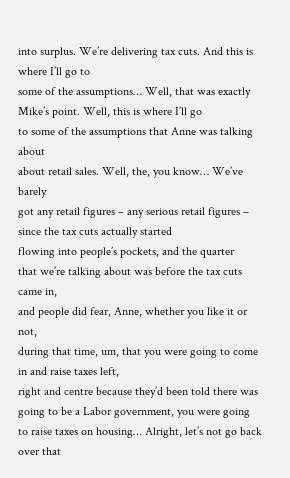into surplus. We’re delivering tax cuts. And this is where I’ll go to
some of the assumptions… Well, that was exactly Mike’s point. Well, this is where I’ll go
to some of the assumptions that Anne was talking about
about retail sales. Well, the, you know… We’ve barely
got any retail figures – any serious retail figures – since the tax cuts actually started
flowing into people’s pockets, and the quarter
that we’re talking about was before the tax cuts came in,
and people did fear, Anne, whether you like it or not,
during that time, um, that you were going to come in and raise taxes left,
right and centre because they’d been told there was
going to be a Labor government, you were going
to raise taxes on housing… Alright, let’s not go back over that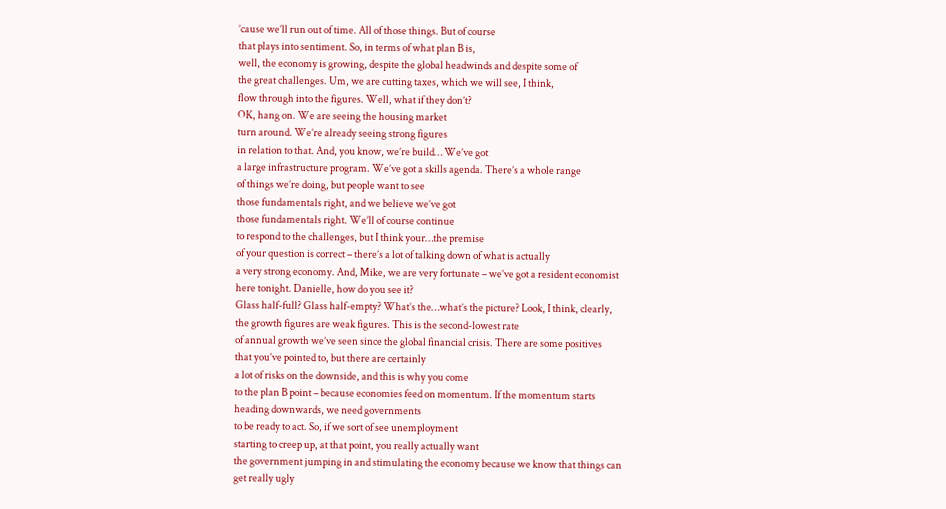’cause we’ll run out of time. All of those things. But of course
that plays into sentiment. So, in terms of what plan B is,
well, the economy is growing, despite the global headwinds and despite some of
the great challenges. Um, we are cutting taxes, which we will see, I think,
flow through into the figures. Well, what if they don’t?
OK, hang on. We are seeing the housing market
turn around. We’re already seeing strong figures
in relation to that. And, you know, we’re build… We’ve got
a large infrastructure program. We’ve got a skills agenda. There’s a whole range
of things we’re doing, but people want to see
those fundamentals right, and we believe we’ve got
those fundamentals right. We’ll of course continue
to respond to the challenges, but I think your…the premise
of your question is correct – there’s a lot of talking down of what is actually
a very strong economy. And, Mike, we are very fortunate – we’ve got a resident economist
here tonight. Danielle, how do you see it?
Glass half-full? Glass half-empty? What’s the…what’s the picture? Look, I think, clearly,
the growth figures are weak figures. This is the second-lowest rate
of annual growth we’ve seen since the global financial crisis. There are some positives
that you’ve pointed to, but there are certainly
a lot of risks on the downside, and this is why you come
to the plan B point – because economies feed on momentum. If the momentum starts
heading downwards, we need governments
to be ready to act. So, if we sort of see unemployment
starting to creep up, at that point, you really actually want
the government jumping in and stimulating the economy because we know that things can
get really ugly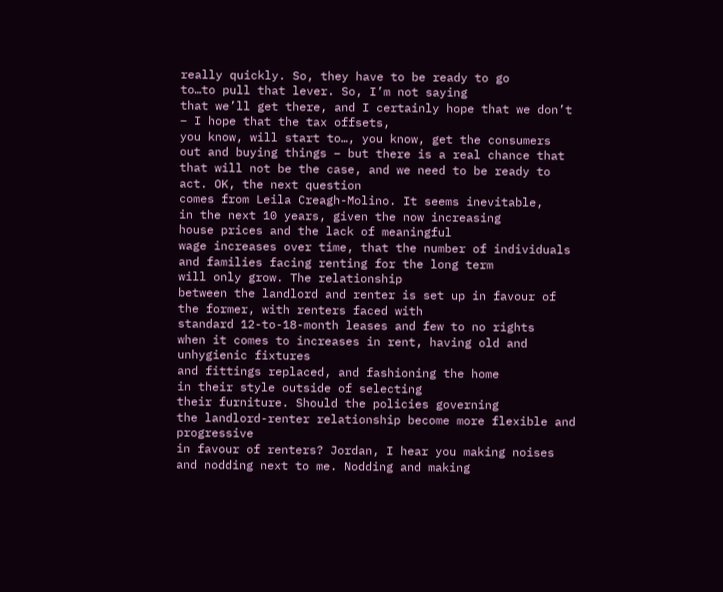really quickly. So, they have to be ready to go
to…to pull that lever. So, I’m not saying
that we’ll get there, and I certainly hope that we don’t – I hope that the tax offsets,
you know, will start to…, you know, get the consumers
out and buying things – but there is a real chance that
that will not be the case, and we need to be ready to act. OK, the next question
comes from Leila Creagh-Molino. It seems inevitable,
in the next 10 years, given the now increasing
house prices and the lack of meaningful
wage increases over time, that the number of individuals
and families facing renting for the long term
will only grow. The relationship
between the landlord and renter is set up in favour of the former, with renters faced with
standard 12-to-18-month leases and few to no rights
when it comes to increases in rent, having old and unhygienic fixtures
and fittings replaced, and fashioning the home
in their style outside of selecting
their furniture. Should the policies governing
the landlord-renter relationship become more flexible and progressive
in favour of renters? Jordan, I hear you making noises
and nodding next to me. Nodding and making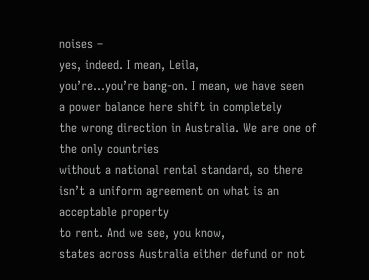noises –
yes, indeed. I mean, Leila,
you’re…you’re bang-on. I mean, we have seen
a power balance here shift in completely
the wrong direction in Australia. We are one of the only countries
without a national rental standard, so there isn’t a uniform agreement on what is an acceptable property
to rent. And we see, you know,
states across Australia either defund or not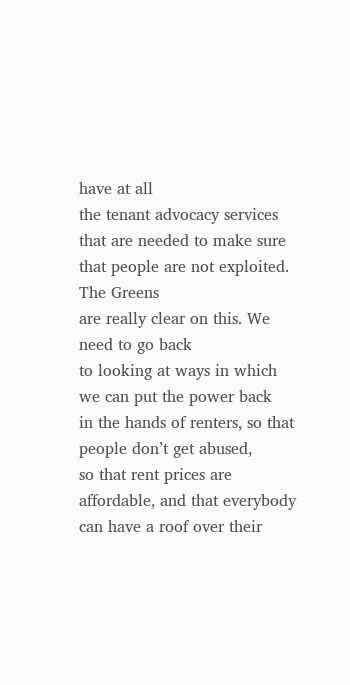have at all
the tenant advocacy services that are needed to make sure
that people are not exploited. The Greens
are really clear on this. We need to go back
to looking at ways in which we can put the power back
in the hands of renters, so that people don’t get abused,
so that rent prices are affordable, and that everybody
can have a roof over their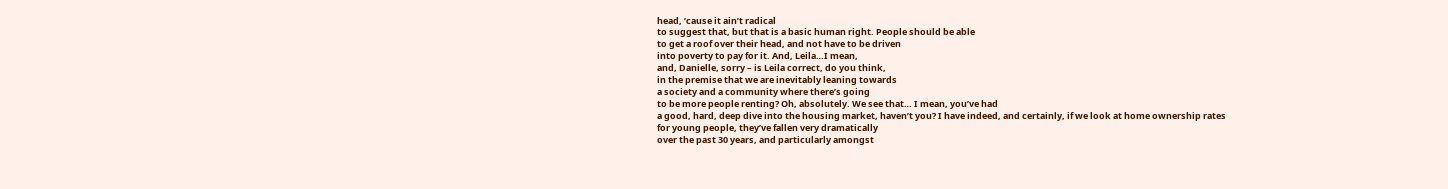head, ’cause it ain’t radical
to suggest that, but that is a basic human right. People should be able
to get a roof over their head, and not have to be driven
into poverty to pay for it. And, Leila…I mean,
and, Danielle, sorry – is Leila correct, do you think,
in the premise that we are inevitably leaning towards
a society and a community where there’s going
to be more people renting? Oh, absolutely. We see that… I mean, you’ve had
a good, hard, deep dive into the housing market, haven’t you? I have indeed, and certainly, if we look at home ownership rates
for young people, they’ve fallen very dramatically
over the past 30 years, and particularly amongst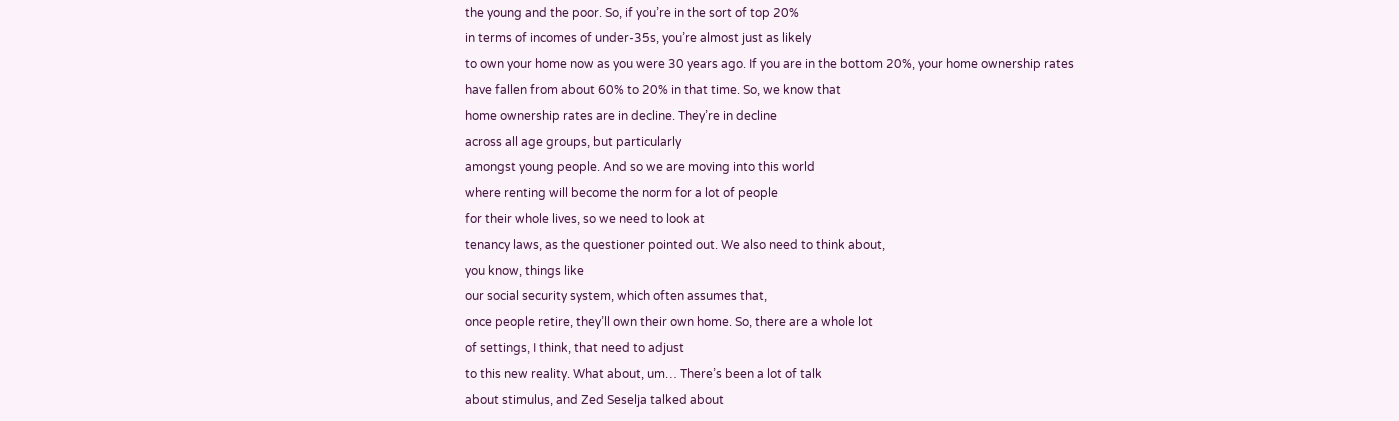the young and the poor. So, if you’re in the sort of top 20%
in terms of incomes of under-35s, you’re almost just as likely
to own your home now as you were 30 years ago. If you are in the bottom 20%, your home ownership rates
have fallen from about 60% to 20% in that time. So, we know that
home ownership rates are in decline. They’re in decline
across all age groups, but particularly
amongst young people. And so we are moving into this world
where renting will become the norm for a lot of people
for their whole lives, so we need to look at
tenancy laws, as the questioner pointed out. We also need to think about,
you know, things like
our social security system, which often assumes that,
once people retire, they’ll own their own home. So, there are a whole lot
of settings, I think, that need to adjust
to this new reality. What about, um… There’s been a lot of talk
about stimulus, and Zed Seselja talked about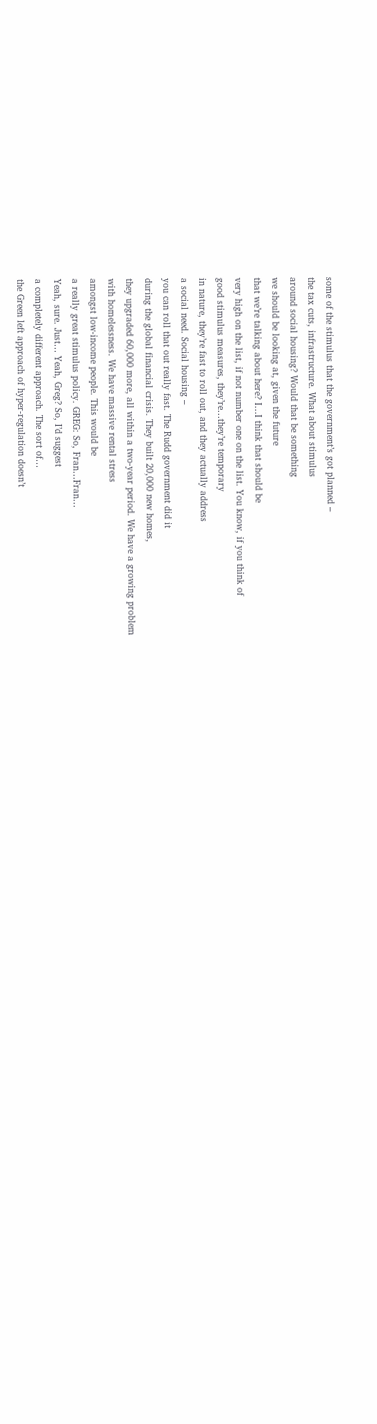some of the stimulus that the government’s got planned –
the tax cuts, infrastructure. What about stimulus
around social housing? Would that be something
we should be looking at, given the future
that we’re talking about here? I…I think that should be
very high on the list, if not number one on the list. You know, if you think of
good stimulus measures, they’re…they’re temporary
in nature, they’re fast to roll out, and they actually address
a social need. Social housing –
you can roll that out really fast. The Rudd government did it
during the global financial crisis. They built 20,000 new homes,
they upgraded 60,000 more, all within a two-year period. We have a growing problem
with homelessness. We have massive rental stress
amongst low-income people. This would be
a really great stimulus policy. GREG: So, Fran…Fran…
Yeah, sure. Just… Yeah, Greg? So, I’d suggest
a completely different approach. The sort of…
the Green left approach of hyper-regulation doesn’t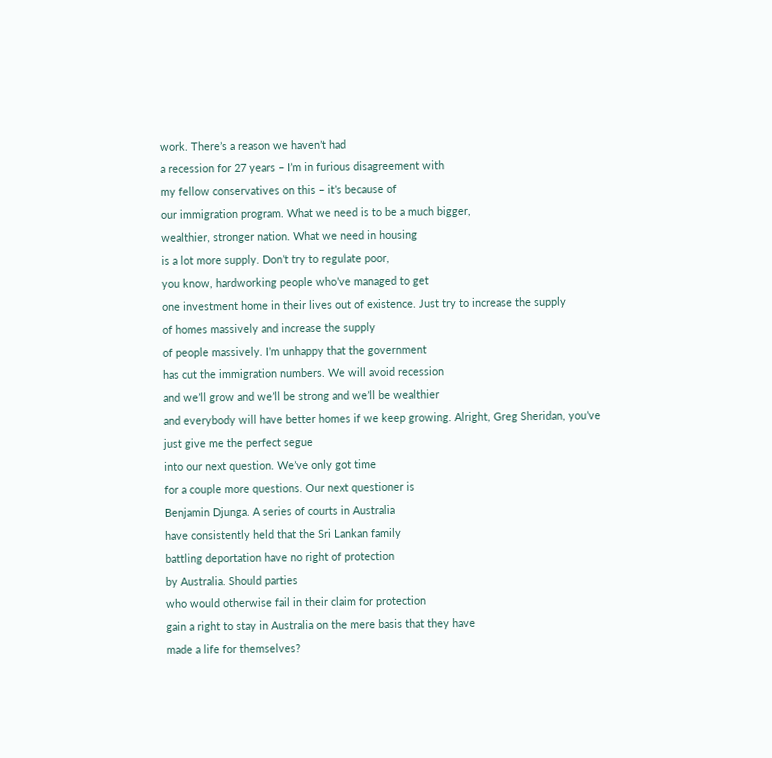work. There’s a reason we haven’t had
a recession for 27 years – I’m in furious disagreement with
my fellow conservatives on this – it’s because of
our immigration program. What we need is to be a much bigger,
wealthier, stronger nation. What we need in housing
is a lot more supply. Don’t try to regulate poor,
you know, hardworking people who’ve managed to get
one investment home in their lives out of existence. Just try to increase the supply
of homes massively and increase the supply
of people massively. I’m unhappy that the government
has cut the immigration numbers. We will avoid recession
and we’ll grow and we’ll be strong and we’ll be wealthier
and everybody will have better homes if we keep growing. Alright, Greg Sheridan, you’ve just give me the perfect segue
into our next question. We’ve only got time
for a couple more questions. Our next questioner is
Benjamin Djunga. A series of courts in Australia
have consistently held that the Sri Lankan family
battling deportation have no right of protection
by Australia. Should parties
who would otherwise fail in their claim for protection
gain a right to stay in Australia on the mere basis that they have
made a life for themselves?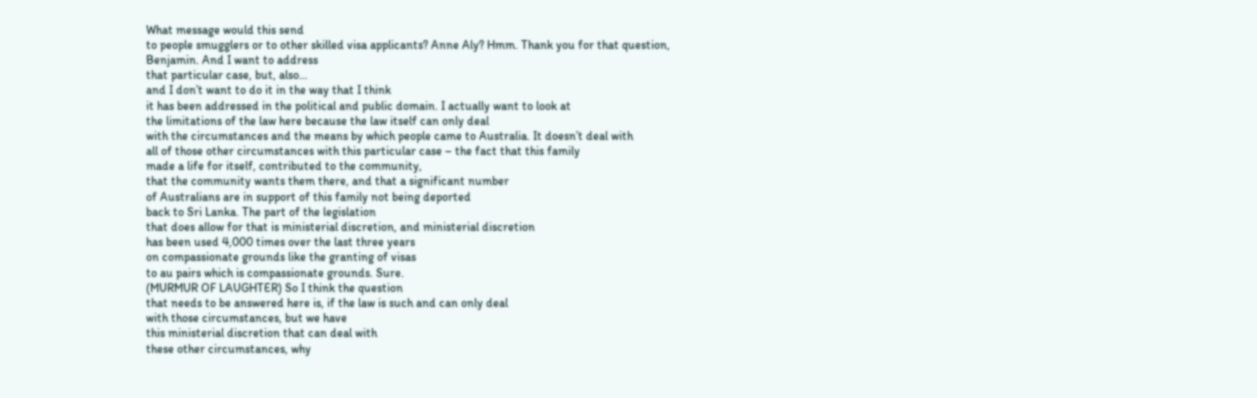What message would this send
to people smugglers or to other skilled visa applicants? Anne Aly? Hmm. Thank you for that question,
Benjamin. And I want to address
that particular case, but, also…
and I don’t want to do it in the way that I think
it has been addressed in the political and public domain. I actually want to look at
the limitations of the law here because the law itself can only deal
with the circumstances and the means by which people came to Australia. It doesn’t deal with
all of those other circumstances with this particular case – the fact that this family
made a life for itself, contributed to the community,
that the community wants them there, and that a significant number
of Australians are in support of this family not being deported
back to Sri Lanka. The part of the legislation
that does allow for that is ministerial discretion, and ministerial discretion
has been used 4,000 times over the last three years
on compassionate grounds like the granting of visas
to au pairs which is compassionate grounds. Sure.
(MURMUR OF LAUGHTER) So I think the question
that needs to be answered here is, if the law is such and can only deal
with those circumstances, but we have
this ministerial discretion that can deal with
these other circumstances, why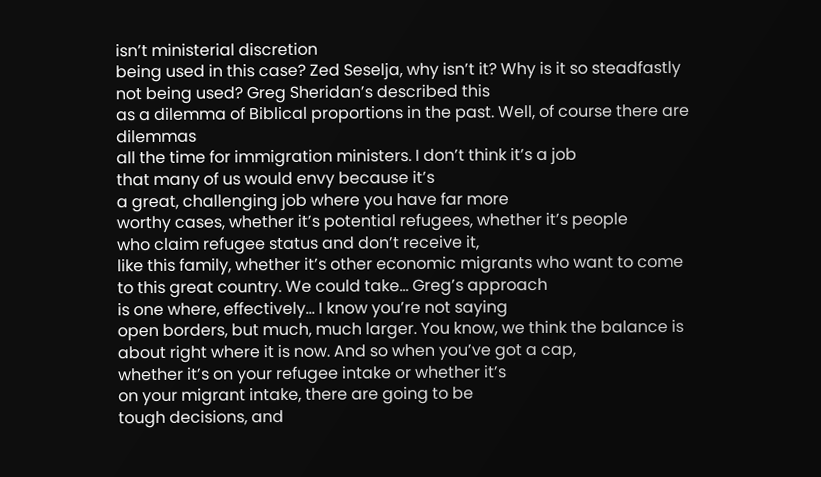isn’t ministerial discretion
being used in this case? Zed Seselja, why isn’t it? Why is it so steadfastly
not being used? Greg Sheridan’s described this
as a dilemma of Biblical proportions in the past. Well, of course there are dilemmas
all the time for immigration ministers. I don’t think it’s a job
that many of us would envy because it’s
a great, challenging job where you have far more
worthy cases, whether it’s potential refugees, whether it’s people
who claim refugee status and don’t receive it,
like this family, whether it’s other economic migrants who want to come
to this great country. We could take… Greg’s approach
is one where, effectively… I know you’re not saying
open borders, but much, much larger. You know, we think the balance is
about right where it is now. And so when you’ve got a cap,
whether it’s on your refugee intake or whether it’s
on your migrant intake, there are going to be
tough decisions, and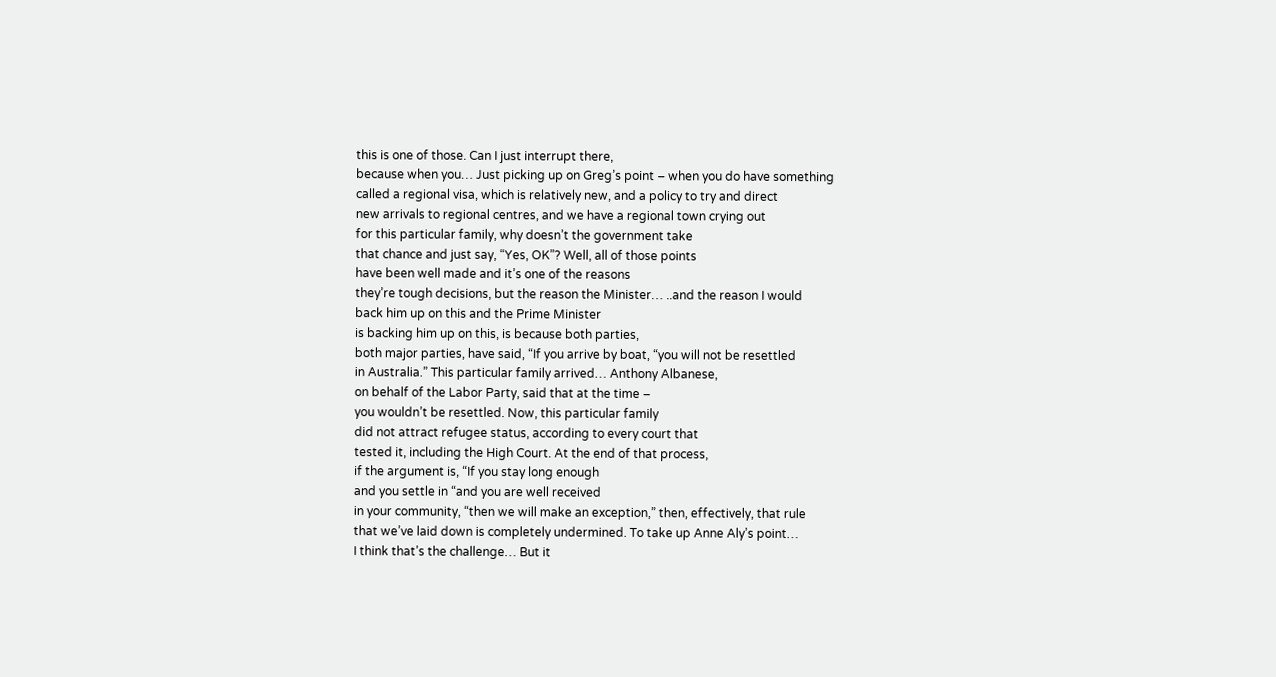this is one of those. Can I just interrupt there,
because when you… Just picking up on Greg’s point – when you do have something
called a regional visa, which is relatively new, and a policy to try and direct
new arrivals to regional centres, and we have a regional town crying out
for this particular family, why doesn’t the government take
that chance and just say, “Yes, OK”? Well, all of those points
have been well made and it’s one of the reasons
they’re tough decisions, but the reason the Minister… ..and the reason I would
back him up on this and the Prime Minister
is backing him up on this, is because both parties,
both major parties, have said, “If you arrive by boat, “you will not be resettled
in Australia.” This particular family arrived… Anthony Albanese,
on behalf of the Labor Party, said that at the time –
you wouldn’t be resettled. Now, this particular family
did not attract refugee status, according to every court that
tested it, including the High Court. At the end of that process,
if the argument is, “If you stay long enough
and you settle in “and you are well received
in your community, “then we will make an exception,” then, effectively, that rule
that we’ve laid down is completely undermined. To take up Anne Aly’s point…
I think that’s the challenge… But it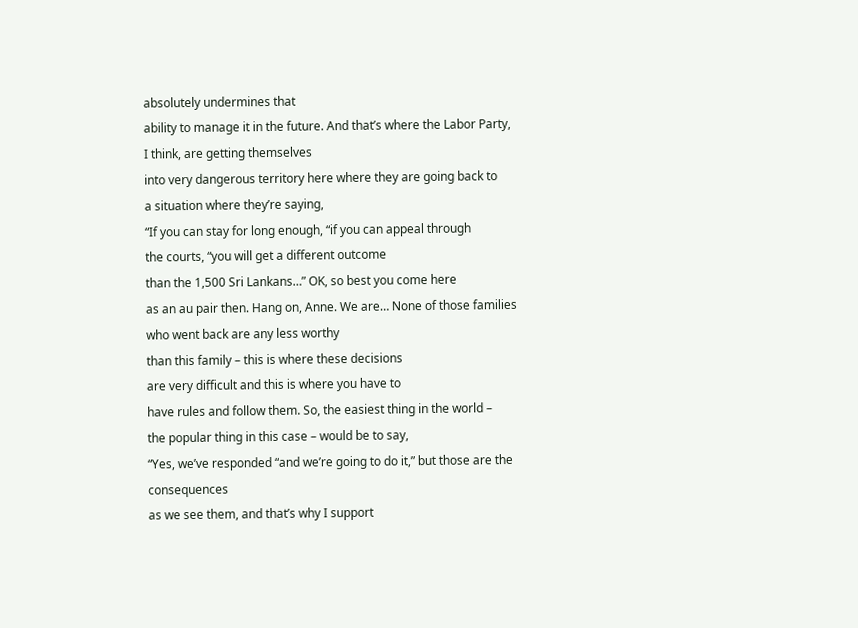absolutely undermines that
ability to manage it in the future. And that’s where the Labor Party,
I think, are getting themselves
into very dangerous territory here where they are going back to
a situation where they’re saying,
“If you can stay for long enough, “if you can appeal through
the courts, “you will get a different outcome
than the 1,500 Sri Lankans…” OK, so best you come here
as an au pair then. Hang on, Anne. We are… None of those families
who went back are any less worthy
than this family – this is where these decisions
are very difficult and this is where you have to
have rules and follow them. So, the easiest thing in the world –
the popular thing in this case – would be to say,
“Yes, we’ve responded “and we’re going to do it,” but those are the consequences
as we see them, and that’s why I support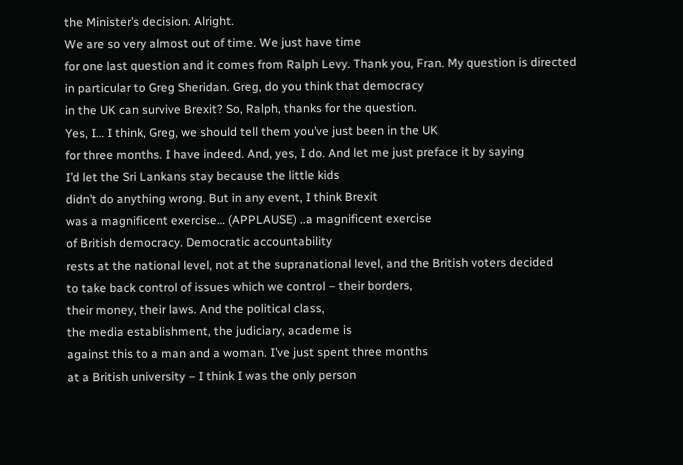the Minister’s decision. Alright.
We are so very almost out of time. We just have time
for one last question and it comes from Ralph Levy. Thank you, Fran. My question is directed
in particular to Greg Sheridan. Greg, do you think that democracy
in the UK can survive Brexit? So, Ralph, thanks for the question.
Yes, I… I think, Greg, we should tell them you’ve just been in the UK
for three months. I have indeed. And, yes, I do. And let me just preface it by saying
I’d let the Sri Lankans stay because the little kids
didn’t do anything wrong. But in any event, I think Brexit
was a magnificent exercise… (APPLAUSE) ..a magnificent exercise
of British democracy. Democratic accountability
rests at the national level, not at the supranational level, and the British voters decided
to take back control of issues which we control – their borders,
their money, their laws. And the political class,
the media establishment, the judiciary, academe is
against this to a man and a woman. I’ve just spent three months
at a British university – I think I was the only person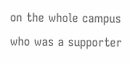on the whole campus who was a supporter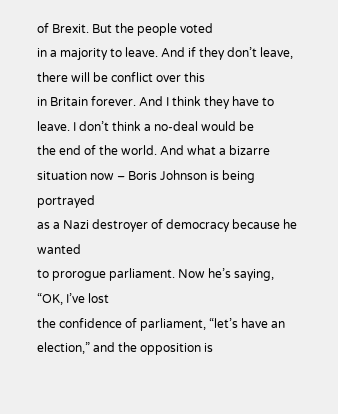of Brexit. But the people voted
in a majority to leave. And if they don’t leave, there will be conflict over this
in Britain forever. And I think they have to leave. I don’t think a no-deal would be
the end of the world. And what a bizarre situation now – Boris Johnson is being portrayed
as a Nazi destroyer of democracy because he wanted
to prorogue parliament. Now he’s saying, “OK, I’ve lost
the confidence of parliament, “let’s have an election,” and the opposition is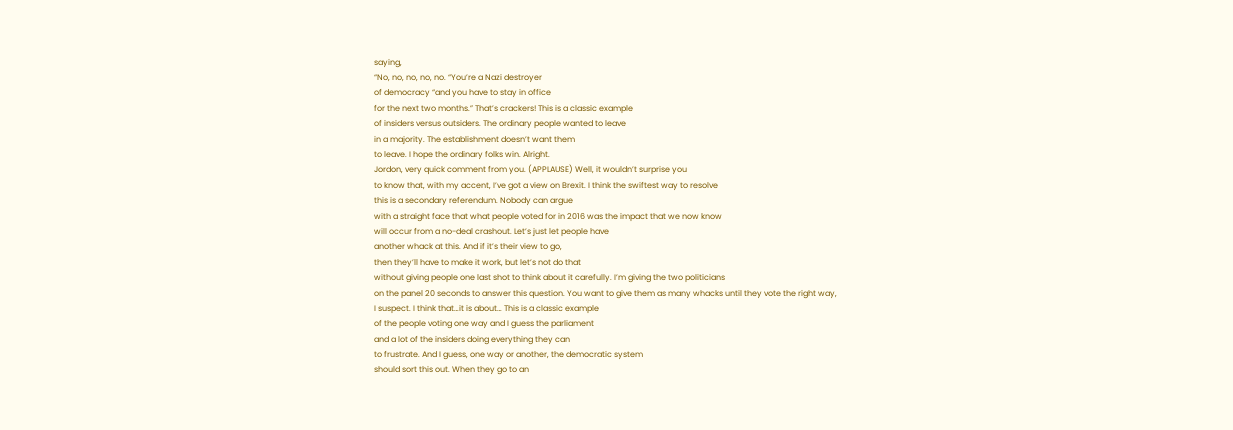saying,
“No, no, no, no, no. “You’re a Nazi destroyer
of democracy “and you have to stay in office
for the next two months.” That’s crackers! This is a classic example
of insiders versus outsiders. The ordinary people wanted to leave
in a majority. The establishment doesn’t want them
to leave. I hope the ordinary folks win. Alright.
Jordon, very quick comment from you. (APPLAUSE) Well, it wouldn’t surprise you
to know that, with my accent, I’ve got a view on Brexit. I think the swiftest way to resolve
this is a secondary referendum. Nobody can argue
with a straight face that what people voted for in 2016 was the impact that we now know
will occur from a no-deal crashout. Let’s just let people have
another whack at this. And if it’s their view to go,
then they’ll have to make it work, but let’s not do that
without giving people one last shot to think about it carefully. I’m giving the two politicians
on the panel 20 seconds to answer this question. You want to give them as many whacks until they vote the right way,
I suspect. I think that…it is about… This is a classic example
of the people voting one way and I guess the parliament
and a lot of the insiders doing everything they can
to frustrate. And I guess, one way or another, the democratic system
should sort this out. When they go to an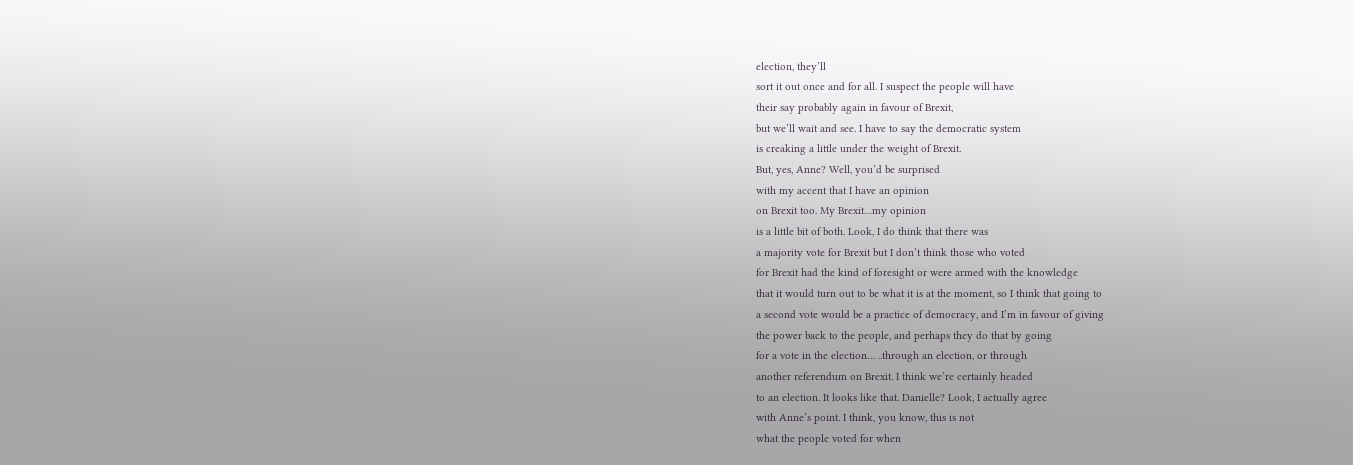election, they’ll
sort it out once and for all. I suspect the people will have
their say probably again in favour of Brexit,
but we’ll wait and see. I have to say the democratic system
is creaking a little under the weight of Brexit.
But, yes, Anne? Well, you’d be surprised
with my accent that I have an opinion
on Brexit too. My Brexit…my opinion
is a little bit of both. Look, I do think that there was
a majority vote for Brexit but I don’t think those who voted
for Brexit had the kind of foresight or were armed with the knowledge
that it would turn out to be what it is at the moment, so I think that going to
a second vote would be a practice of democracy, and I’m in favour of giving
the power back to the people, and perhaps they do that by going
for a vote in the election… ..through an election, or through
another referendum on Brexit. I think we’re certainly headed
to an election. It looks like that. Danielle? Look, I actually agree
with Anne’s point. I think, you know, this is not
what the people voted for when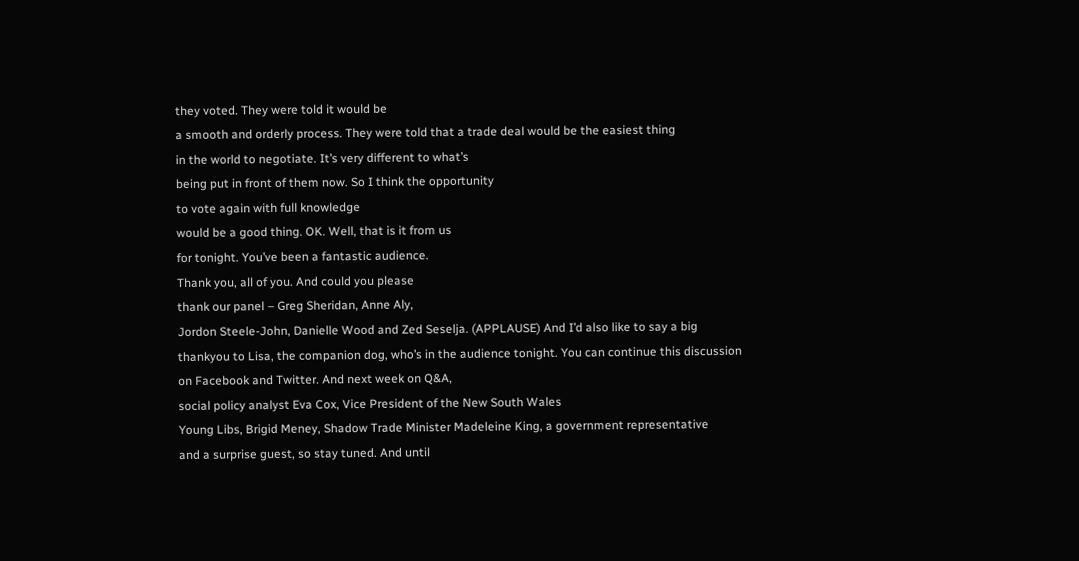they voted. They were told it would be
a smooth and orderly process. They were told that a trade deal would be the easiest thing
in the world to negotiate. It’s very different to what’s
being put in front of them now. So I think the opportunity
to vote again with full knowledge
would be a good thing. OK. Well, that is it from us
for tonight. You’ve been a fantastic audience.
Thank you, all of you. And could you please
thank our panel – Greg Sheridan, Anne Aly,
Jordon Steele-John, Danielle Wood and Zed Seselja. (APPLAUSE) And I’d also like to say a big
thankyou to Lisa, the companion dog, who’s in the audience tonight. You can continue this discussion
on Facebook and Twitter. And next week on Q&A,
social policy analyst Eva Cox, Vice President of the New South Wales
Young Libs, Brigid Meney, Shadow Trade Minister Madeleine King, a government representative
and a surprise guest, so stay tuned. And until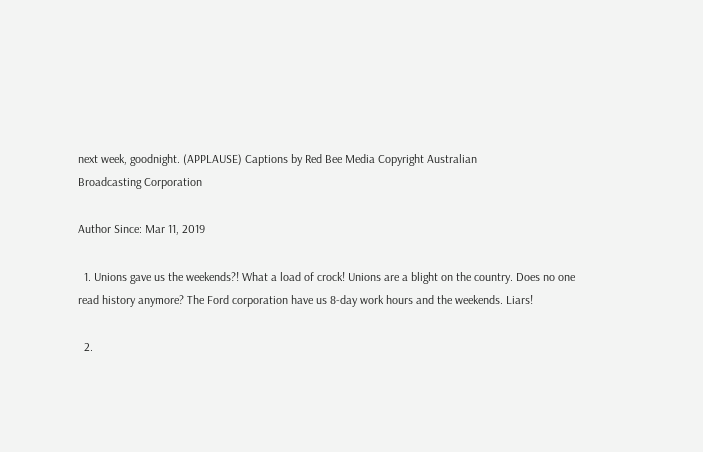next week, goodnight. (APPLAUSE) Captions by Red Bee Media Copyright Australian
Broadcasting Corporation

Author Since: Mar 11, 2019

  1. Unions gave us the weekends?! What a load of crock! Unions are a blight on the country. Does no one read history anymore? The Ford corporation have us 8-day work hours and the weekends. Liars!

  2.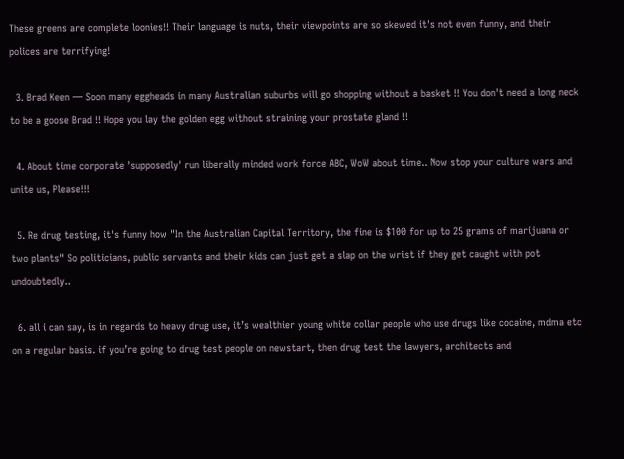These greens are complete loonies!! Their language is nuts, their viewpoints are so skewed it's not even funny, and their polices are terrifying!

  3. Brad Keen — Soon many eggheads in many Australian suburbs will go shopping without a basket !! You don't need a long neck to be a goose Brad !! Hope you lay the golden egg without straining your prostate gland !!

  4. About time corporate 'supposedly' run liberally minded work force ABC, WoW about time.. Now stop your culture wars and unite us, Please!!!

  5. Re drug testing, it's funny how "In the Australian Capital Territory, the fine is $100 for up to 25 grams of marijuana or two plants" So politicians, public servants and their kids can just get a slap on the wrist if they get caught with pot undoubtedly..

  6. all i can say, is in regards to heavy drug use, it’s wealthier young white collar people who use drugs like cocaine, mdma etc on a regular basis. if you’re going to drug test people on newstart, then drug test the lawyers, architects and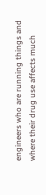engineers who are running things and where their drug use affects much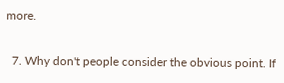more.

  7. Why don't people consider the obvious point. If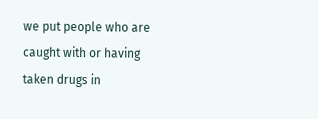we put people who are caught with or having taken drugs in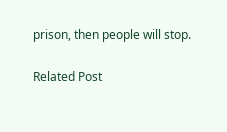prison, then people will stop.

Related Post